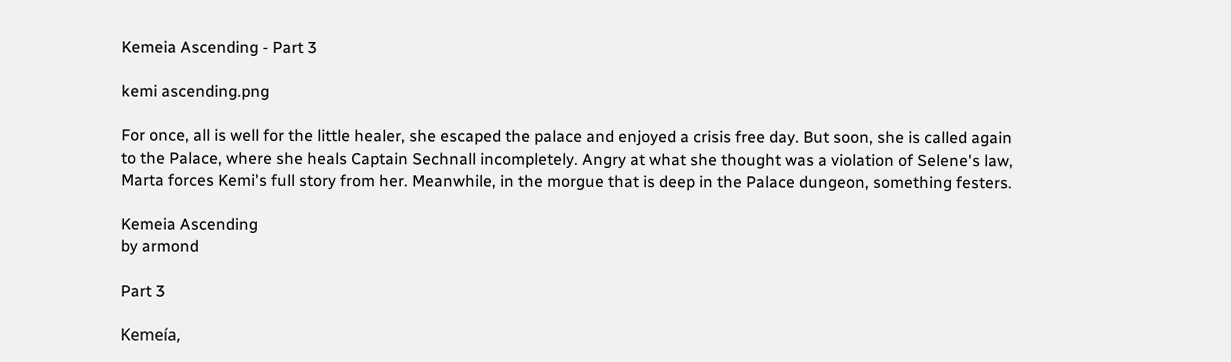Kemeia Ascending - Part 3

kemi ascending.png

For once, all is well for the little healer, she escaped the palace and enjoyed a crisis free day. But soon, she is called again to the Palace, where she heals Captain Sechnall incompletely. Angry at what she thought was a violation of Selene's law, Marta forces Kemi's full story from her. Meanwhile, in the morgue that is deep in the Palace dungeon, something festers.

Kemeia Ascending
by armond

Part 3

Kemeía,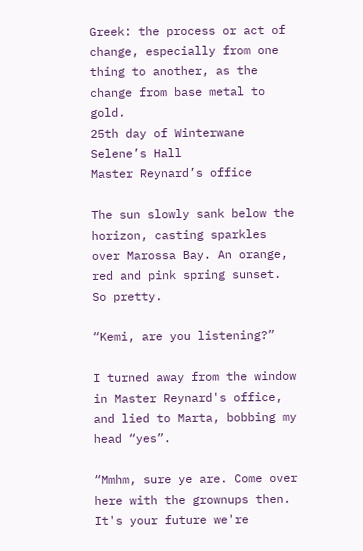Greek: the process or act of change, especially from one thing to another, as the change from base metal to gold.
25th day of Winterwane
Selene’s Hall
Master Reynard’s office

The sun slowly sank below the horizon, casting sparkles over Marossa Bay. An orange, red and pink spring sunset. So pretty.

“Kemi, are you listening?”

I turned away from the window in Master Reynard's office, and lied to Marta, bobbing my head “yes”.

“Mmhm, sure ye are. Come over here with the grownups then. It's your future we're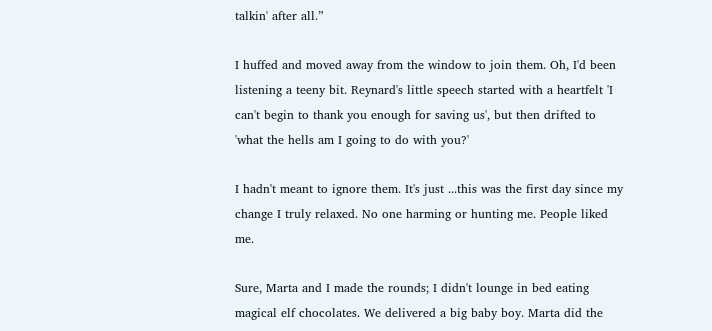talkin' after all.”

I huffed and moved away from the window to join them. Oh, I'd been listening a teeny bit. Reynard's little speech started with a heartfelt 'I can't begin to thank you enough for saving us', but then drifted to 'what the hells am I going to do with you?'

I hadn't meant to ignore them. It's just ...this was the first day since my change I truly relaxed. No one harming or hunting me. People liked me.

Sure, Marta and I made the rounds; I didn't lounge in bed eating magical elf chocolates. We delivered a big baby boy. Marta did the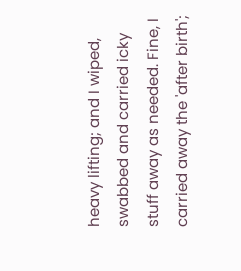heavy lifting; and I wiped, swabbed and carried icky stuff away as needed. Fine, I carried away the 'after birth';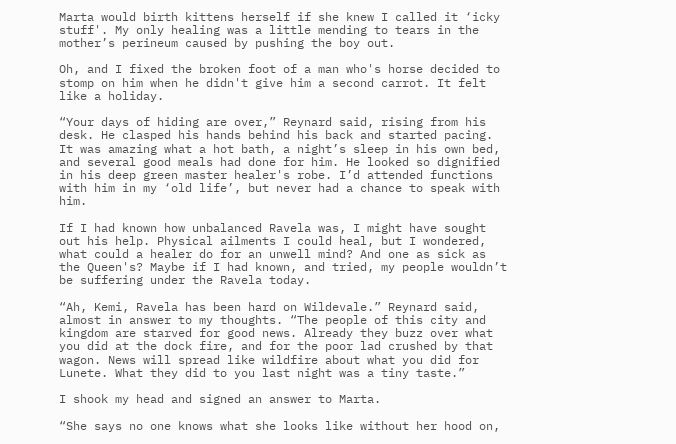Marta would birth kittens herself if she knew I called it ‘icky stuff'. My only healing was a little mending to tears in the mother’s perineum caused by pushing the boy out.

Oh, and I fixed the broken foot of a man who's horse decided to stomp on him when he didn't give him a second carrot. It felt like a holiday.

“Your days of hiding are over,” Reynard said, rising from his desk. He clasped his hands behind his back and started pacing. It was amazing what a hot bath, a night’s sleep in his own bed, and several good meals had done for him. He looked so dignified in his deep green master healer's robe. I’d attended functions with him in my ‘old life’, but never had a chance to speak with him.

If I had known how unbalanced Ravela was, I might have sought out his help. Physical ailments I could heal, but I wondered, what could a healer do for an unwell mind? And one as sick as the Queen's? Maybe if I had known, and tried, my people wouldn’t be suffering under the Ravela today.

“Ah, Kemi, Ravela has been hard on Wildevale.” Reynard said, almost in answer to my thoughts. “The people of this city and kingdom are starved for good news. Already they buzz over what you did at the dock fire, and for the poor lad crushed by that wagon. News will spread like wildfire about what you did for Lunete. What they did to you last night was a tiny taste.”

I shook my head and signed an answer to Marta.

“She says no one knows what she looks like without her hood on,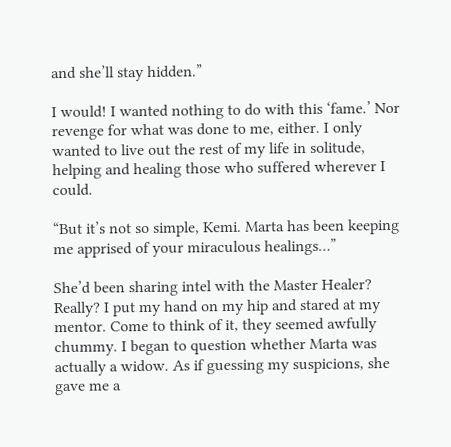and she’ll stay hidden.”

I would! I wanted nothing to do with this ‘fame.’ Nor revenge for what was done to me, either. I only wanted to live out the rest of my life in solitude, helping and healing those who suffered wherever I could.

“But it’s not so simple, Kemi. Marta has been keeping me apprised of your miraculous healings…”

She’d been sharing intel with the Master Healer? Really? I put my hand on my hip and stared at my mentor. Come to think of it, they seemed awfully chummy. I began to question whether Marta was actually a widow. As if guessing my suspicions, she gave me a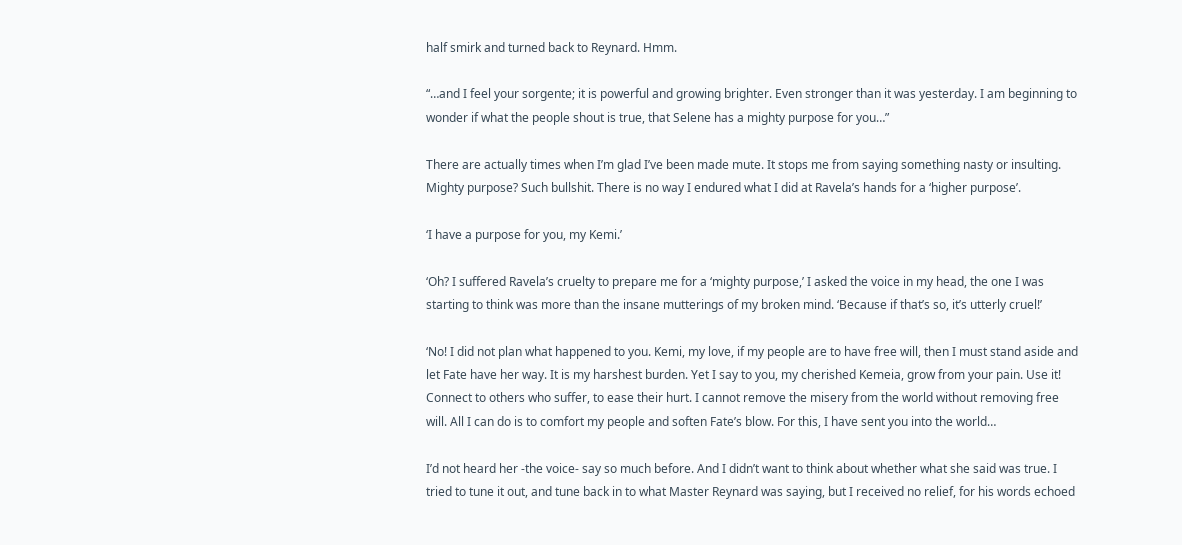half smirk and turned back to Reynard. Hmm.

“…and I feel your sorgente; it is powerful and growing brighter. Even stronger than it was yesterday. I am beginning to wonder if what the people shout is true, that Selene has a mighty purpose for you…”

There are actually times when I’m glad I’ve been made mute. It stops me from saying something nasty or insulting. Mighty purpose? Such bullshit. There is no way I endured what I did at Ravela’s hands for a ‘higher purpose’.

‘I have a purpose for you, my Kemi.’

‘Oh? I suffered Ravela’s cruelty to prepare me for a ‘mighty purpose,’ I asked the voice in my head, the one I was starting to think was more than the insane mutterings of my broken mind. ‘Because if that’s so, it’s utterly cruel!’

‘No! I did not plan what happened to you. Kemi, my love, if my people are to have free will, then I must stand aside and let Fate have her way. It is my harshest burden. Yet I say to you, my cherished Kemeia, grow from your pain. Use it! Connect to others who suffer, to ease their hurt. I cannot remove the misery from the world without removing free will. All I can do is to comfort my people and soften Fate’s blow. For this, I have sent you into the world…

I’d not heard her -the voice- say so much before. And I didn’t want to think about whether what she said was true. I tried to tune it out, and tune back in to what Master Reynard was saying, but I received no relief, for his words echoed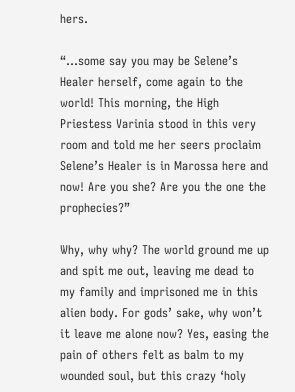hers.

“…some say you may be Selene’s Healer herself, come again to the world! This morning, the High Priestess Varinia stood in this very room and told me her seers proclaim Selene’s Healer is in Marossa here and now! Are you she? Are you the one the prophecies?”

Why, why why? The world ground me up and spit me out, leaving me dead to my family and imprisoned me in this alien body. For gods’ sake, why won’t it leave me alone now? Yes, easing the pain of others felt as balm to my wounded soul, but this crazy ‘holy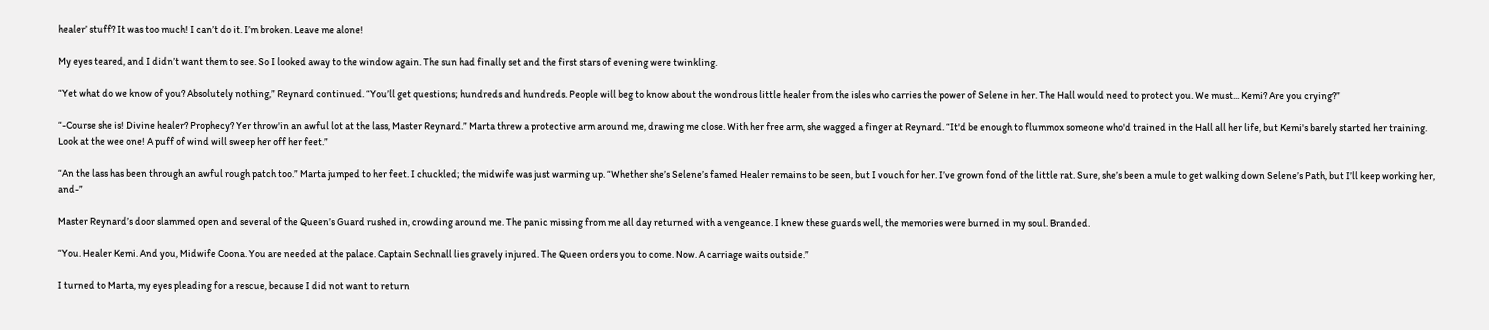healer’ stuff? It was too much! I can’t do it. I’m broken. Leave me alone!

My eyes teared, and I didn’t want them to see. So I looked away to the window again. The sun had finally set and the first stars of evening were twinkling.

“Yet what do we know of you? Absolutely nothing,” Reynard continued. “You’ll get questions; hundreds and hundreds. People will beg to know about the wondrous little healer from the isles who carries the power of Selene in her. The Hall would need to protect you. We must... Kemi? Are you crying?”

“-Course she is! Divine healer? Prophecy? Yer throw'in an awful lot at the lass, Master Reynard.” Marta threw a protective arm around me, drawing me close. With her free arm, she wagged a finger at Reynard. “It'd be enough to flummox someone who'd trained in the Hall all her life, but Kemi's barely started her training. Look at the wee one! A puff of wind will sweep her off her feet.”

“An the lass has been through an awful rough patch too.” Marta jumped to her feet. I chuckled; the midwife was just warming up. “Whether she’s Selene’s famed Healer remains to be seen, but I vouch for her. I’ve grown fond of the little rat. Sure, she’s been a mule to get walking down Selene’s Path, but I’ll keep working her, and-”

Master Reynard’s door slammed open and several of the Queen’s Guard rushed in, crowding around me. The panic missing from me all day returned with a vengeance. I knew these guards well, the memories were burned in my soul. Branded.

“You. Healer Kemi. And you, Midwife Coona. You are needed at the palace. Captain Sechnall lies gravely injured. The Queen orders you to come. Now. A carriage waits outside.”

I turned to Marta, my eyes pleading for a rescue, because I did not want to return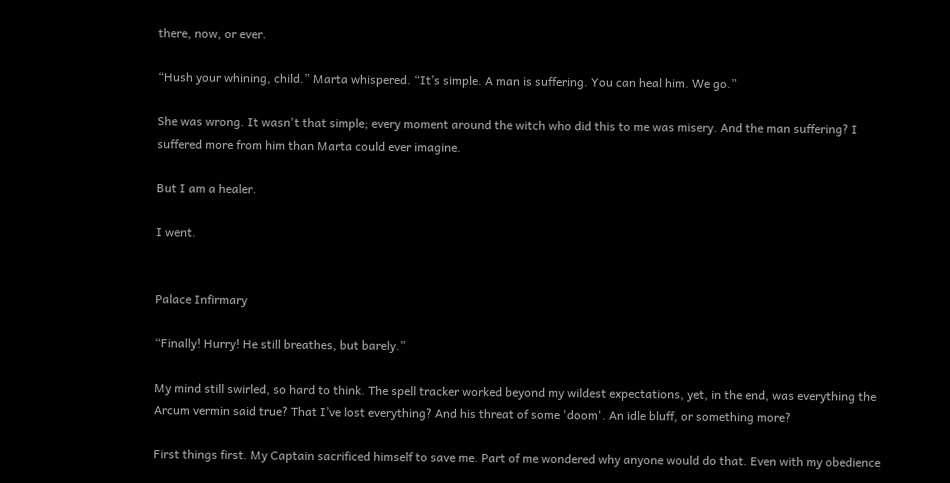there, now, or ever.

“Hush your whining, child.” Marta whispered. “It’s simple. A man is suffering. You can heal him. We go.”

She was wrong. It wasn't that simple; every moment around the witch who did this to me was misery. And the man suffering? I suffered more from him than Marta could ever imagine.

But I am a healer.

I went.


Palace Infirmary

“Finally! Hurry! He still breathes, but barely.”

My mind still swirled, so hard to think. The spell tracker worked beyond my wildest expectations, yet, in the end, was everything the Arcum vermin said true? That I’ve lost everything? And his threat of some 'doom'. An idle bluff, or something more?

First things first. My Captain sacrificed himself to save me. Part of me wondered why anyone would do that. Even with my obedience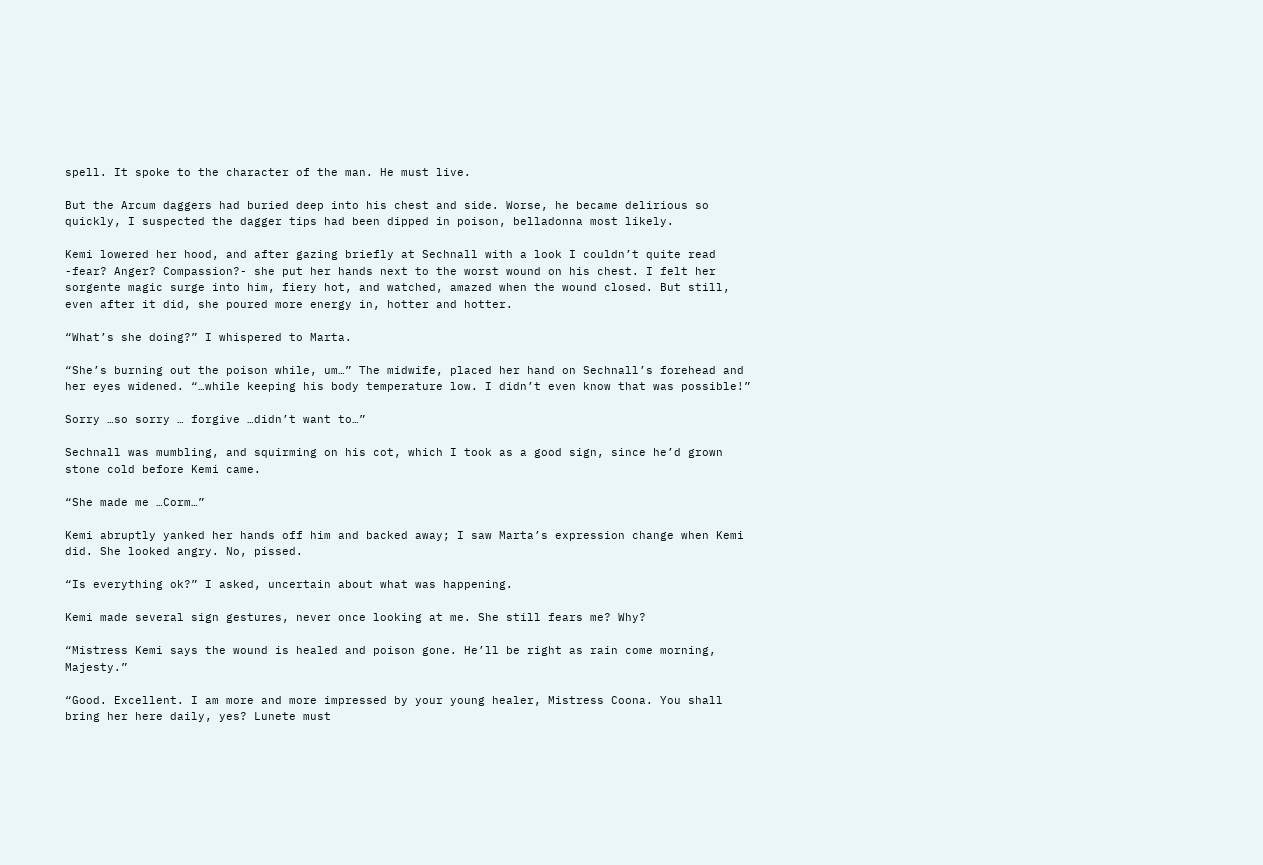spell. It spoke to the character of the man. He must live.

But the Arcum daggers had buried deep into his chest and side. Worse, he became delirious so quickly, I suspected the dagger tips had been dipped in poison, belladonna most likely.

Kemi lowered her hood, and after gazing briefly at Sechnall with a look I couldn’t quite read -fear? Anger? Compassion?- she put her hands next to the worst wound on his chest. I felt her sorgente magic surge into him, fiery hot, and watched, amazed when the wound closed. But still, even after it did, she poured more energy in, hotter and hotter.

“What’s she doing?” I whispered to Marta.

“She’s burning out the poison while, um…” The midwife, placed her hand on Sechnall’s forehead and her eyes widened. “…while keeping his body temperature low. I didn’t even know that was possible!”

Sorry …so sorry … forgive …didn’t want to…”

Sechnall was mumbling, and squirming on his cot, which I took as a good sign, since he’d grown stone cold before Kemi came.

“She made me …Corm…”

Kemi abruptly yanked her hands off him and backed away; I saw Marta’s expression change when Kemi did. She looked angry. No, pissed.

“Is everything ok?” I asked, uncertain about what was happening.

Kemi made several sign gestures, never once looking at me. She still fears me? Why?

“Mistress Kemi says the wound is healed and poison gone. He’ll be right as rain come morning, Majesty.”

“Good. Excellent. I am more and more impressed by your young healer, Mistress Coona. You shall bring her here daily, yes? Lunete must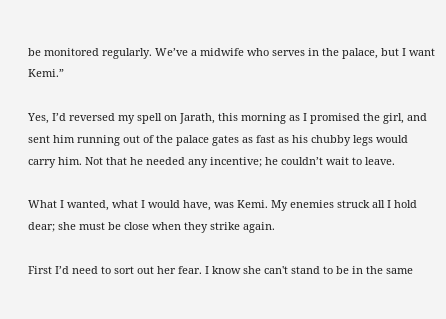be monitored regularly. We’ve a midwife who serves in the palace, but I want Kemi.”

Yes, I’d reversed my spell on Jarath, this morning as I promised the girl, and sent him running out of the palace gates as fast as his chubby legs would carry him. Not that he needed any incentive; he couldn’t wait to leave.

What I wanted, what I would have, was Kemi. My enemies struck all I hold dear; she must be close when they strike again.

First I’d need to sort out her fear. I know she can't stand to be in the same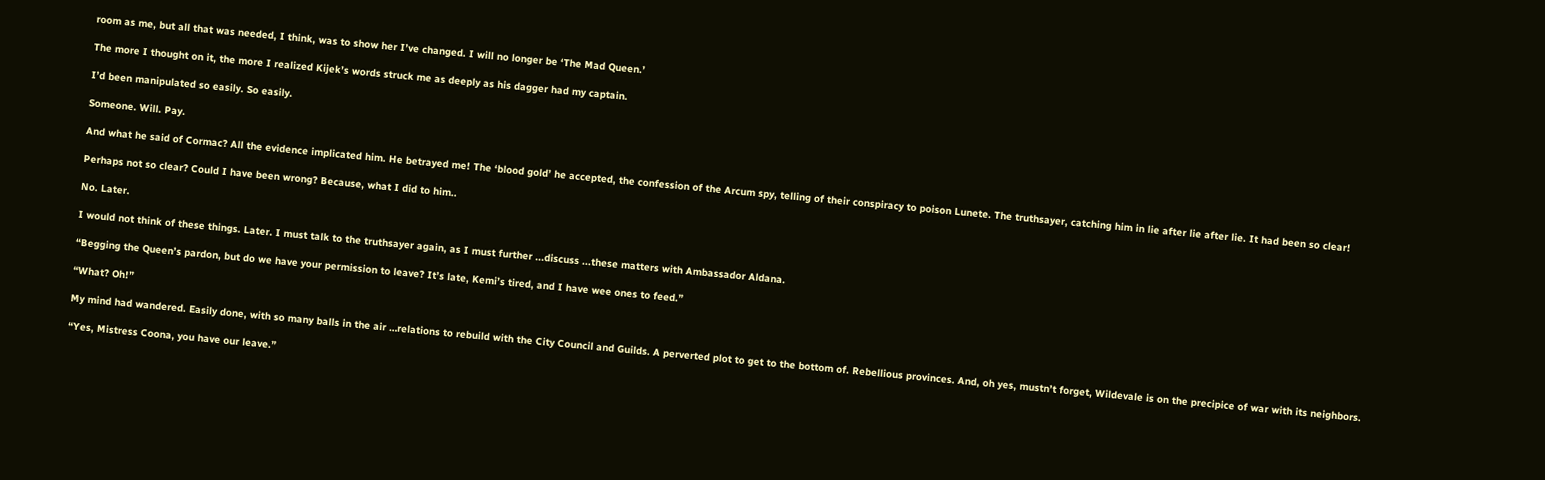room as me, but all that was needed, I think, was to show her I’ve changed. I will no longer be ‘The Mad Queen.’

The more I thought on it, the more I realized Kijek’s words struck me as deeply as his dagger had my captain.

I’d been manipulated so easily. So easily.

Someone. Will. Pay.

And what he said of Cormac? All the evidence implicated him. He betrayed me! The ‘blood gold’ he accepted, the confession of the Arcum spy, telling of their conspiracy to poison Lunete. The truthsayer, catching him in lie after lie after lie. It had been so clear!

Perhaps not so clear? Could I have been wrong? Because, what I did to him..

No. Later.

I would not think of these things. Later. I must talk to the truthsayer again, as I must further ...discuss ...these matters with Ambassador Aldana.

“Begging the Queen’s pardon, but do we have your permission to leave? It’s late, Kemi’s tired, and I have wee ones to feed.”

“What? Oh!”

My mind had wandered. Easily done, with so many balls in the air …relations to rebuild with the City Council and Guilds. A perverted plot to get to the bottom of. Rebellious provinces. And, oh yes, mustn’t forget, Wildevale is on the precipice of war with its neighbors.

“Yes, Mistress Coona, you have our leave.”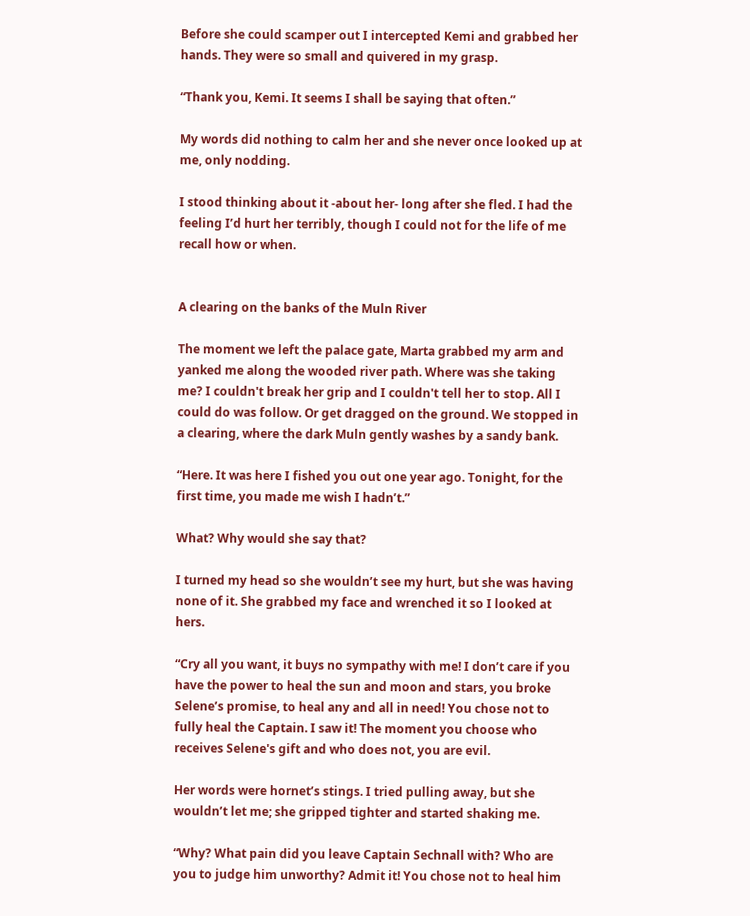Before she could scamper out I intercepted Kemi and grabbed her hands. They were so small and quivered in my grasp.

“Thank you, Kemi. It seems I shall be saying that often.”

My words did nothing to calm her and she never once looked up at me, only nodding.

I stood thinking about it -about her- long after she fled. I had the feeling I’d hurt her terribly, though I could not for the life of me recall how or when.


A clearing on the banks of the Muln River

The moment we left the palace gate, Marta grabbed my arm and yanked me along the wooded river path. Where was she taking me? I couldn't break her grip and I couldn't tell her to stop. All I could do was follow. Or get dragged on the ground. We stopped in a clearing, where the dark Muln gently washes by a sandy bank.

“Here. It was here I fished you out one year ago. Tonight, for the first time, you made me wish I hadn’t.”

What? Why would she say that?

I turned my head so she wouldn’t see my hurt, but she was having none of it. She grabbed my face and wrenched it so I looked at hers.

“Cry all you want, it buys no sympathy with me! I don’t care if you have the power to heal the sun and moon and stars, you broke Selene’s promise, to heal any and all in need! You chose not to fully heal the Captain. I saw it! The moment you choose who receives Selene's gift and who does not, you are evil.

Her words were hornet’s stings. I tried pulling away, but she wouldn’t let me; she gripped tighter and started shaking me.

“Why? What pain did you leave Captain Sechnall with? Who are you to judge him unworthy? Admit it! You chose not to heal him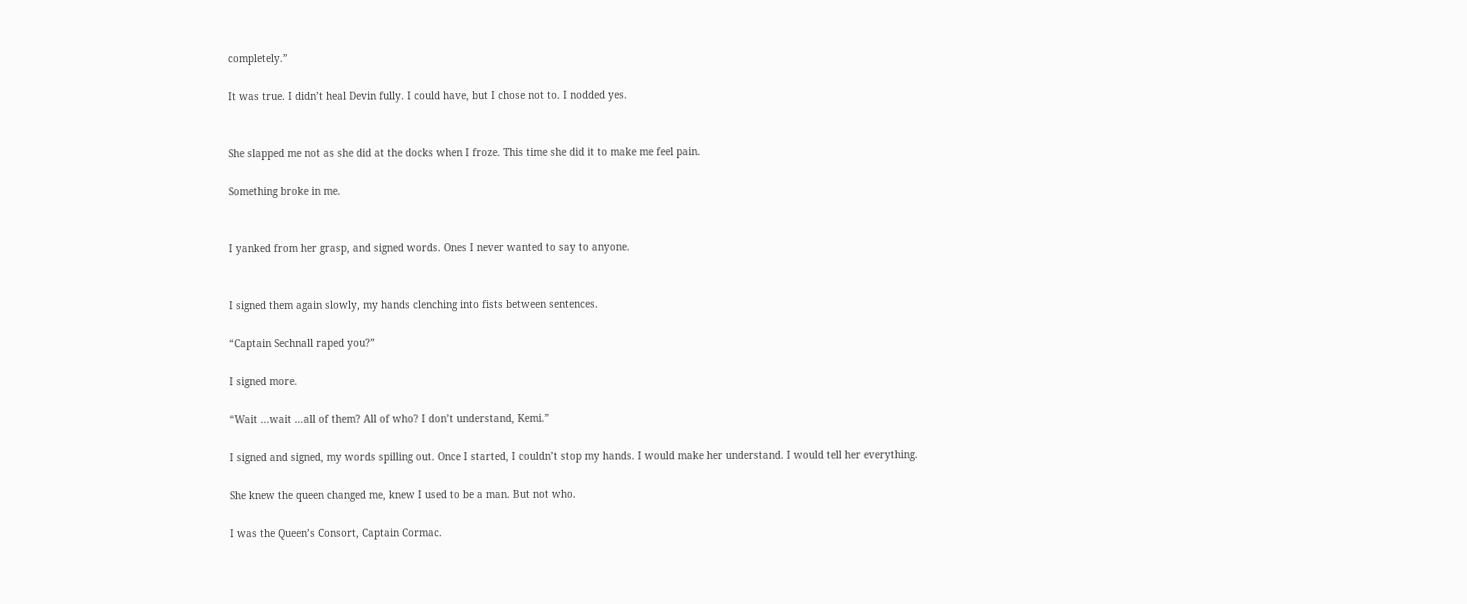completely.”

It was true. I didn’t heal Devin fully. I could have, but I chose not to. I nodded yes.


She slapped me not as she did at the docks when I froze. This time she did it to make me feel pain.

Something broke in me.


I yanked from her grasp, and signed words. Ones I never wanted to say to anyone.


I signed them again slowly, my hands clenching into fists between sentences.

“Captain Sechnall raped you?”

I signed more.

“Wait ...wait …all of them? All of who? I don’t understand, Kemi.”

I signed and signed, my words spilling out. Once I started, I couldn’t stop my hands. I would make her understand. I would tell her everything.

She knew the queen changed me, knew I used to be a man. But not who.

I was the Queen’s Consort, Captain Cormac.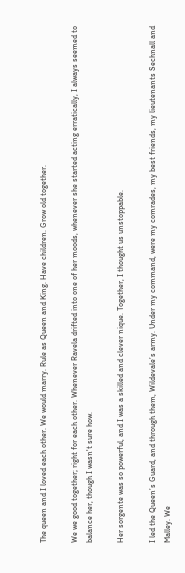The queen and I loved each other. We would marry. Rule as Queen and King. Have children. Grow old together.

We we good together; right for each other. Whenever Ravela drifted into one of her moods, whenever she started acting erratically, I always seemed to balance her, though I wasn't sure how.

Her sorgente was so powerful, and I was a skilled and clever nique. Together, I thought us unstoppable.

I led the Queen’s Guard, and through them, Wildevale’s army. Under my command, were my comrades, my best friends, my lieutenants Sechnall and Malley. We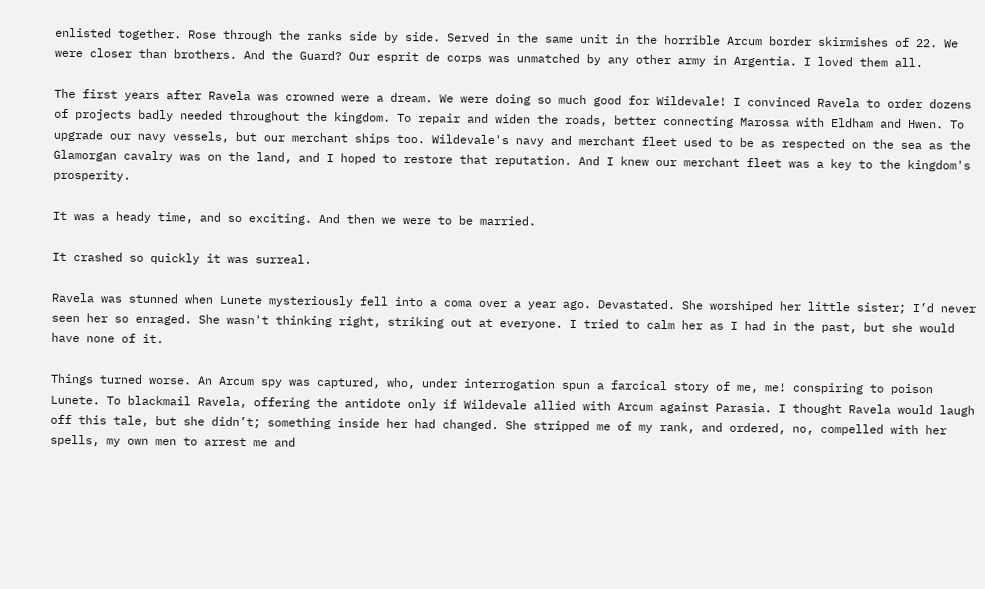enlisted together. Rose through the ranks side by side. Served in the same unit in the horrible Arcum border skirmishes of 22. We were closer than brothers. And the Guard? Our esprit de corps was unmatched by any other army in Argentia. I loved them all.

The first years after Ravela was crowned were a dream. We were doing so much good for Wildevale! I convinced Ravela to order dozens of projects badly needed throughout the kingdom. To repair and widen the roads, better connecting Marossa with Eldham and Hwen. To upgrade our navy vessels, but our merchant ships too. Wildevale's navy and merchant fleet used to be as respected on the sea as the Glamorgan cavalry was on the land, and I hoped to restore that reputation. And I knew our merchant fleet was a key to the kingdom's prosperity.

It was a heady time, and so exciting. And then we were to be married.

It crashed so quickly it was surreal.

Ravela was stunned when Lunete mysteriously fell into a coma over a year ago. Devastated. She worshiped her little sister; I’d never seen her so enraged. She wasn't thinking right, striking out at everyone. I tried to calm her as I had in the past, but she would have none of it.

Things turned worse. An Arcum spy was captured, who, under interrogation spun a farcical story of me, me! conspiring to poison Lunete. To blackmail Ravela, offering the antidote only if Wildevale allied with Arcum against Parasia. I thought Ravela would laugh off this tale, but she didn’t; something inside her had changed. She stripped me of my rank, and ordered, no, compelled with her spells, my own men to arrest me and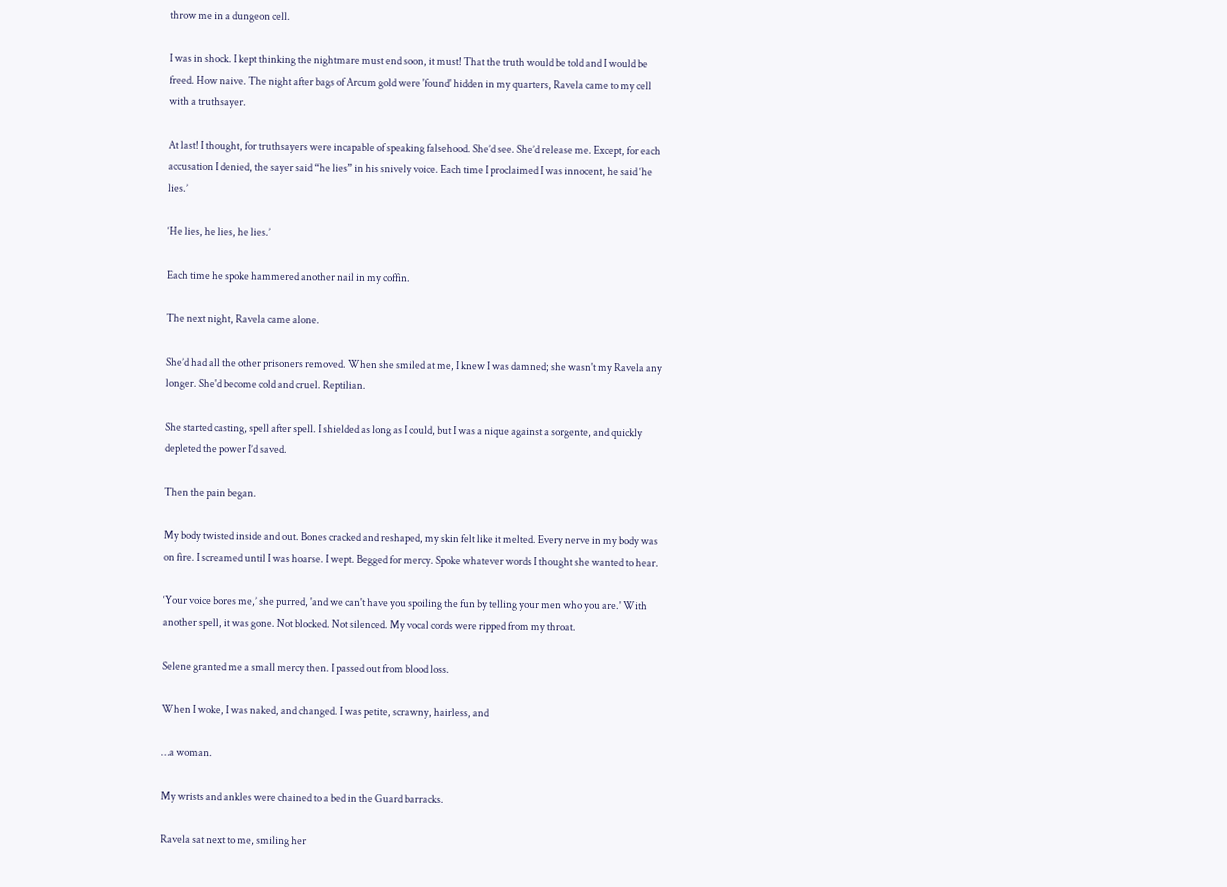throw me in a dungeon cell.

I was in shock. I kept thinking the nightmare must end soon, it must! That the truth would be told and I would be freed. How naive. The night after bags of Arcum gold were 'found' hidden in my quarters, Ravela came to my cell with a truthsayer.

At last! I thought, for truthsayers were incapable of speaking falsehood. She’d see. She’d release me. Except, for each accusation I denied, the sayer said “he lies” in his snively voice. Each time I proclaimed I was innocent, he said ‘he lies.’

‘He lies, he lies, he lies.’

Each time he spoke hammered another nail in my coffin.

The next night, Ravela came alone.

She’d had all the other prisoners removed. When she smiled at me, I knew I was damned; she wasn't my Ravela any longer. She'd become cold and cruel. Reptilian.

She started casting, spell after spell. I shielded as long as I could, but I was a nique against a sorgente, and quickly depleted the power I’d saved.

Then the pain began.

My body twisted inside and out. Bones cracked and reshaped, my skin felt like it melted. Every nerve in my body was on fire. I screamed until I was hoarse. I wept. Begged for mercy. Spoke whatever words I thought she wanted to hear.

‘Your voice bores me,’ she purred, 'and we can't have you spoiling the fun by telling your men who you are.' With another spell, it was gone. Not blocked. Not silenced. My vocal cords were ripped from my throat.

Selene granted me a small mercy then. I passed out from blood loss.

When I woke, I was naked, and changed. I was petite, scrawny, hairless, and

…a woman.

My wrists and ankles were chained to a bed in the Guard barracks.

Ravela sat next to me, smiling her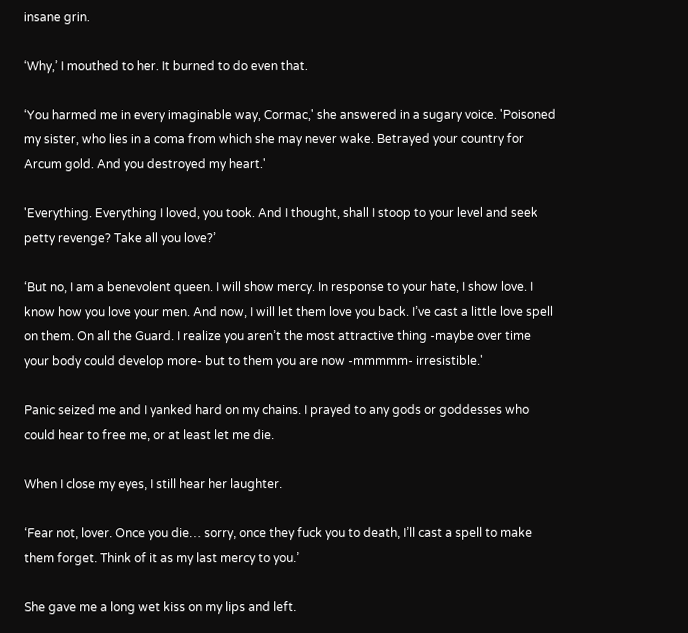insane grin.

‘Why,’ I mouthed to her. It burned to do even that.

‘You harmed me in every imaginable way, Cormac,' she answered in a sugary voice. 'Poisoned my sister, who lies in a coma from which she may never wake. Betrayed your country for Arcum gold. And you destroyed my heart.'

'Everything. Everything I loved, you took. And I thought, shall I stoop to your level and seek petty revenge? Take all you love?’

‘But no, I am a benevolent queen. I will show mercy. In response to your hate, I show love. I know how you love your men. And now, I will let them love you back. I’ve cast a little love spell on them. On all the Guard. I realize you aren’t the most attractive thing -maybe over time your body could develop more- but to them you are now -mmmmm- irresistible.'

Panic seized me and I yanked hard on my chains. I prayed to any gods or goddesses who could hear to free me, or at least let me die.

When I close my eyes, I still hear her laughter.

‘Fear not, lover. Once you die… sorry, once they fuck you to death, I’ll cast a spell to make them forget. Think of it as my last mercy to you.’

She gave me a long wet kiss on my lips and left.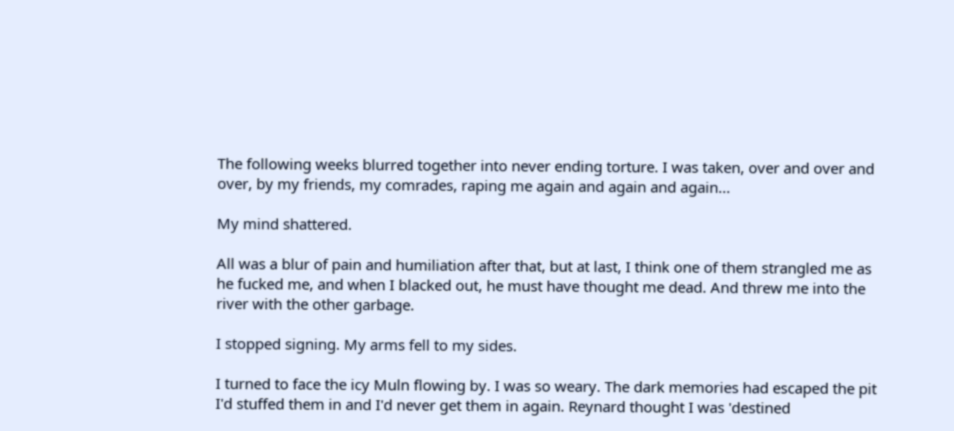The following weeks blurred together into never ending torture. I was taken, over and over and over, by my friends, my comrades, raping me again and again and again...

My mind shattered.

All was a blur of pain and humiliation after that, but at last, I think one of them strangled me as he fucked me, and when I blacked out, he must have thought me dead. And threw me into the river with the other garbage.

I stopped signing. My arms fell to my sides.

I turned to face the icy Muln flowing by. I was so weary. The dark memories had escaped the pit I'd stuffed them in and I'd never get them in again. Reynard thought I was 'destined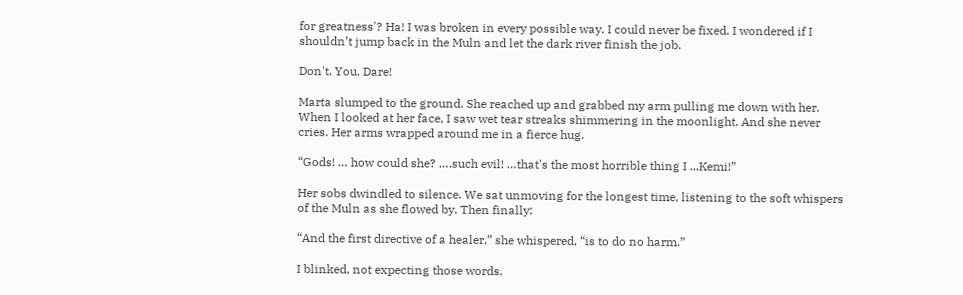for greatness'? Ha! I was broken in every possible way. I could never be fixed. I wondered if I shouldn’t jump back in the Muln and let the dark river finish the job.

Don't. You. Dare!

Marta slumped to the ground. She reached up and grabbed my arm pulling me down with her. When I looked at her face, I saw wet tear streaks shimmering in the moonlight. And she never cries. Her arms wrapped around me in a fierce hug.

“Gods! … how could she? ….such evil! …that's the most horrible thing I ...Kemi!”

Her sobs dwindled to silence. We sat unmoving for the longest time, listening to the soft whispers of the Muln as she flowed by. Then finally:

“And the first directive of a healer,” she whispered, “is to do no harm.”

I blinked, not expecting those words.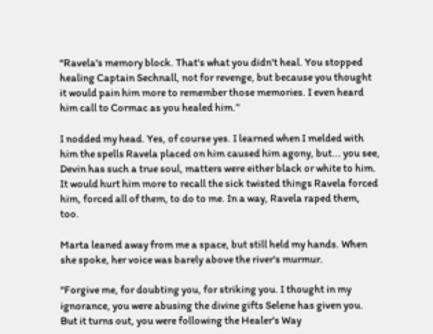“Ravela's memory block. That's what you didn't heal. You stopped healing Captain Sechnall, not for revenge, but because you thought it would pain him more to remember those memories. I even heard him call to Cormac as you healed him.”

I nodded my head. Yes, of course yes. I learned when I melded with him the spells Ravela placed on him caused him agony, but... you see, Devin has such a true soul, matters were either black or white to him. It would hurt him more to recall the sick twisted things Ravela forced him, forced all of them, to do to me. In a way, Ravela raped them, too.

Marta leaned away from me a space, but still held my hands. When she spoke, her voice was barely above the river's murmur.

“Forgive me, for doubting you, for striking you. I thought in my ignorance, you were abusing the divine gifts Selene has given you. But it turns out, you were following the Healer's Way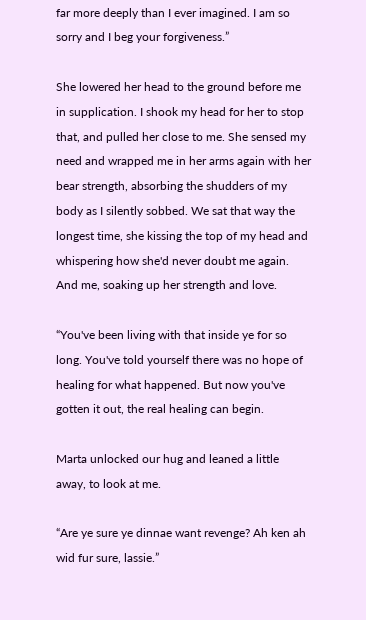far more deeply than I ever imagined. I am so sorry and I beg your forgiveness.”

She lowered her head to the ground before me in supplication. I shook my head for her to stop that, and pulled her close to me. She sensed my need and wrapped me in her arms again with her bear strength, absorbing the shudders of my body as I silently sobbed. We sat that way the longest time, she kissing the top of my head and whispering how she'd never doubt me again. And me, soaking up her strength and love.

“You've been living with that inside ye for so long. You've told yourself there was no hope of healing for what happened. But now you've gotten it out, the real healing can begin.

Marta unlocked our hug and leaned a little away, to look at me.

“Are ye sure ye dinnae want revenge? Ah ken ah wid fur sure, lassie.”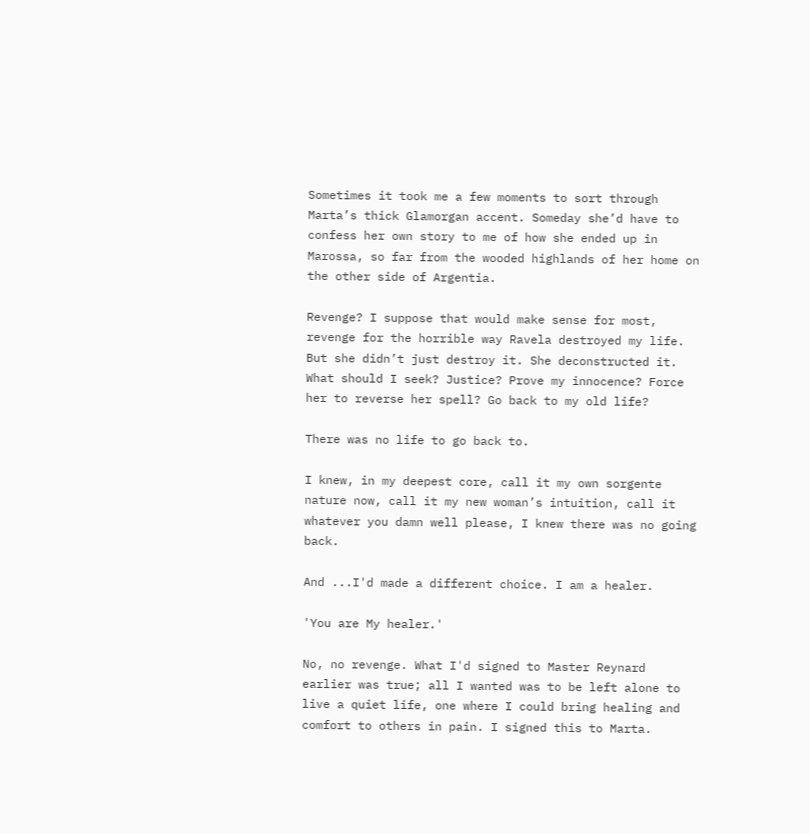Sometimes it took me a few moments to sort through Marta’s thick Glamorgan accent. Someday she’d have to confess her own story to me of how she ended up in Marossa, so far from the wooded highlands of her home on the other side of Argentia.

Revenge? I suppose that would make sense for most, revenge for the horrible way Ravela destroyed my life. But she didn’t just destroy it. She deconstructed it. What should I seek? Justice? Prove my innocence? Force her to reverse her spell? Go back to my old life?

There was no life to go back to.

I knew, in my deepest core, call it my own sorgente nature now, call it my new woman’s intuition, call it whatever you damn well please, I knew there was no going back.

And ...I'd made a different choice. I am a healer.

'You are My healer.'

No, no revenge. What I'd signed to Master Reynard earlier was true; all I wanted was to be left alone to live a quiet life, one where I could bring healing and comfort to others in pain. I signed this to Marta.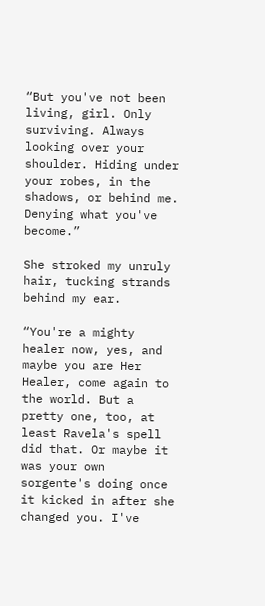“But you've not been living, girl. Only surviving. Always looking over your shoulder. Hiding under your robes, in the shadows, or behind me. Denying what you've become.”

She stroked my unruly hair, tucking strands behind my ear.

“You're a mighty healer now, yes, and maybe you are Her Healer, come again to the world. But a pretty one, too, at least Ravela's spell did that. Or maybe it was your own sorgente's doing once it kicked in after she changed you. I've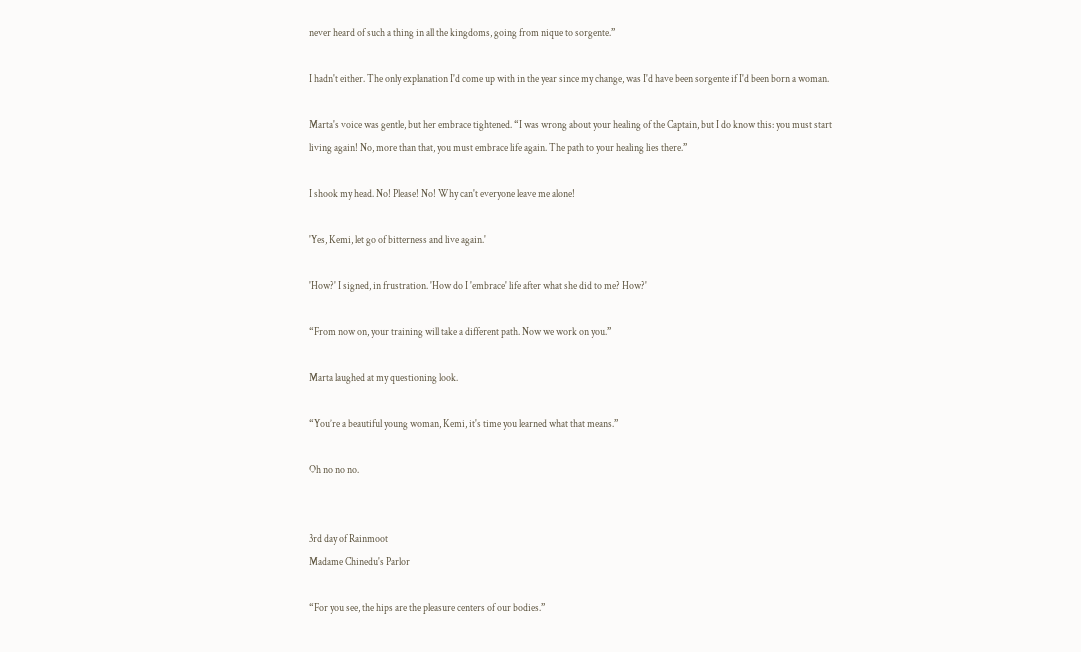never heard of such a thing in all the kingdoms, going from nique to sorgente.”

I hadn't either. The only explanation I'd come up with in the year since my change, was I'd have been sorgente if I'd been born a woman.

Marta's voice was gentle, but her embrace tightened. “I was wrong about your healing of the Captain, but I do know this: you must start living again! No, more than that, you must embrace life again. The path to your healing lies there.”

I shook my head. No! Please! No! Why can't everyone leave me alone!

'Yes, Kemi, let go of bitterness and live again.'

'How?' I signed, in frustration. 'How do I 'embrace' life after what she did to me? How?'

“From now on, your training will take a different path. Now we work on you.”

Marta laughed at my questioning look.

“You’re a beautiful young woman, Kemi, it's time you learned what that means.”

Oh no no no.


3rd day of Rainmoot
Madame Chinedu's Parlor

“For you see, the hips are the pleasure centers of our bodies.”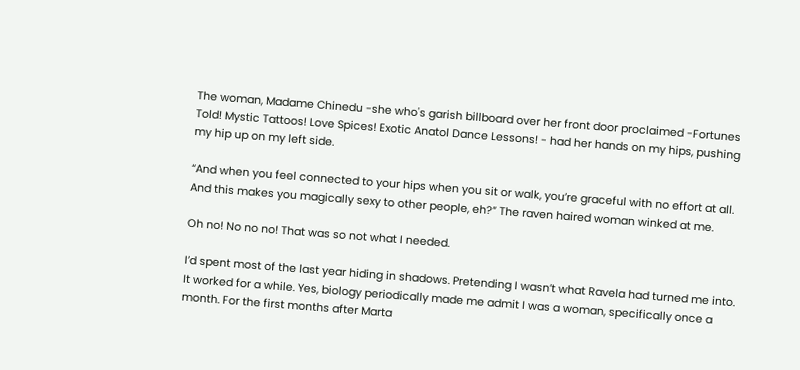The woman, Madame Chinedu -she who's garish billboard over her front door proclaimed -Fortunes Told! Mystic Tattoos! Love Spices! Exotic Anatol Dance Lessons! - had her hands on my hips, pushing my hip up on my left side.

“And when you feel connected to your hips when you sit or walk, you’re graceful with no effort at all. And this makes you magically sexy to other people, eh?” The raven haired woman winked at me.

Oh no! No no no! That was so not what I needed.

I’d spent most of the last year hiding in shadows. Pretending I wasn’t what Ravela had turned me into. It worked for a while. Yes, biology periodically made me admit I was a woman, specifically once a month. For the first months after Marta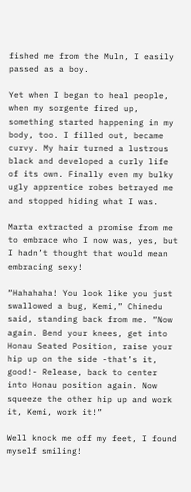fished me from the Muln, I easily passed as a boy.

Yet when I began to heal people, when my sorgente fired up, something started happening in my body, too. I filled out, became curvy. My hair turned a lustrous black and developed a curly life of its own. Finally even my bulky ugly apprentice robes betrayed me and stopped hiding what I was.

Marta extracted a promise from me to embrace who I now was, yes, but I hadn’t thought that would mean embracing sexy!

“Hahahaha! You look like you just swallowed a bug, Kemi,” Chinedu said, standing back from me. “Now again. Bend your knees, get into Honau Seated Position, raise your hip up on the side -that’s it, good!- Release, back to center into Honau position again. Now squeeze the other hip up and work it, Kemi, work it!”

Well knock me off my feet, I found myself smiling!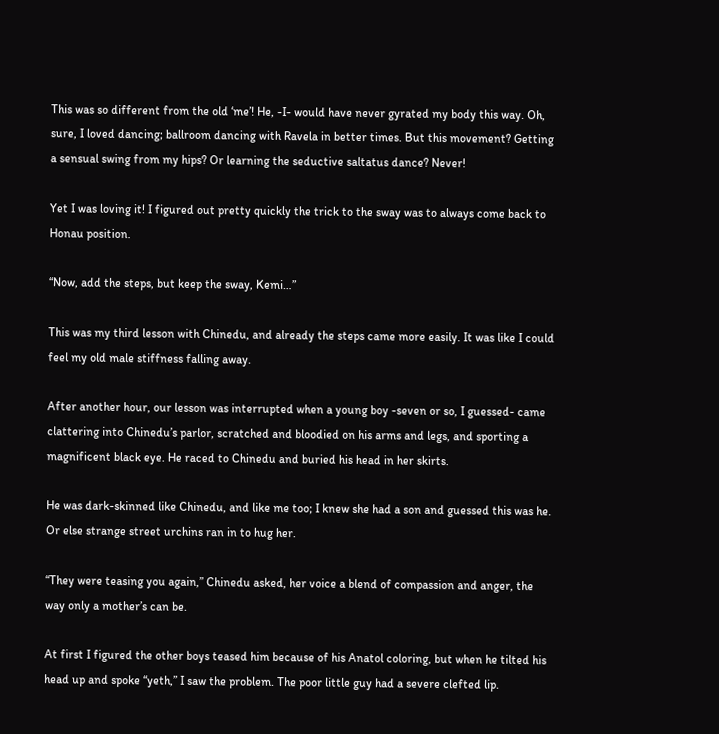This was so different from the old ‘me’! He, -I- would have never gyrated my body this way. Oh, sure, I loved dancing; ballroom dancing with Ravela in better times. But this movement? Getting a sensual swing from my hips? Or learning the seductive saltatus dance? Never!

Yet I was loving it! I figured out pretty quickly the trick to the sway was to always come back to Honau position.

“Now, add the steps, but keep the sway, Kemi…”

This was my third lesson with Chinedu, and already the steps came more easily. It was like I could feel my old male stiffness falling away.

After another hour, our lesson was interrupted when a young boy -seven or so, I guessed- came clattering into Chinedu’s parlor, scratched and bloodied on his arms and legs, and sporting a magnificent black eye. He raced to Chinedu and buried his head in her skirts.

He was dark-skinned like Chinedu, and like me too; I knew she had a son and guessed this was he. Or else strange street urchins ran in to hug her.

“They were teasing you again,” Chinedu asked, her voice a blend of compassion and anger, the way only a mother’s can be.

At first I figured the other boys teased him because of his Anatol coloring, but when he tilted his head up and spoke “yeth,” I saw the problem. The poor little guy had a severe clefted lip.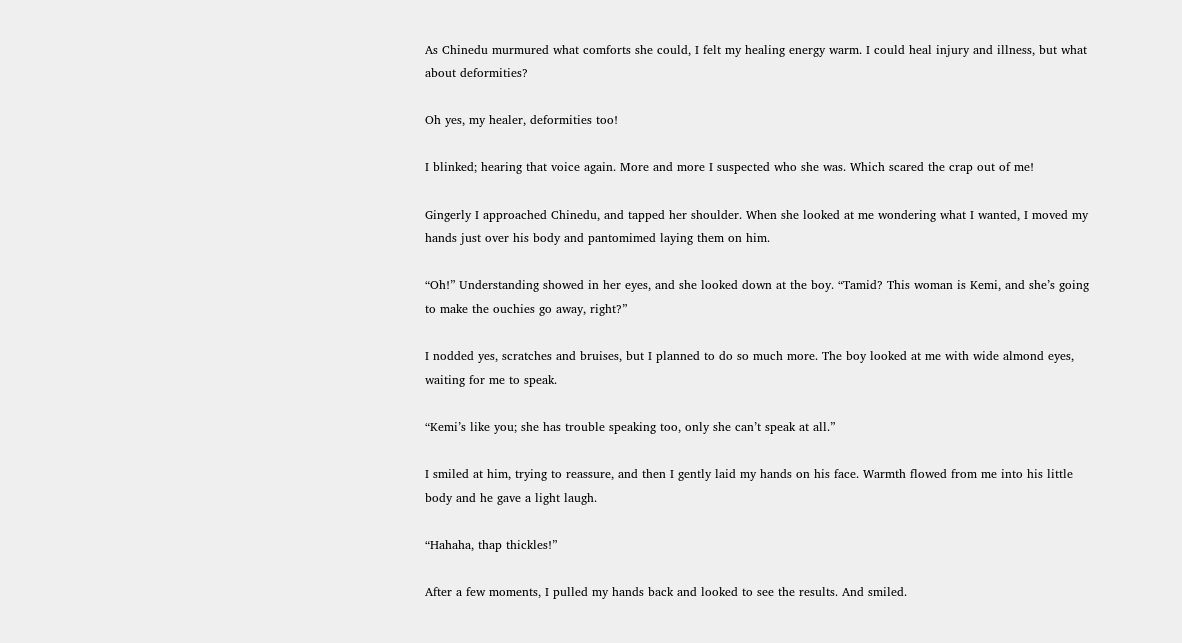As Chinedu murmured what comforts she could, I felt my healing energy warm. I could heal injury and illness, but what about deformities?

Oh yes, my healer, deformities too!

I blinked; hearing that voice again. More and more I suspected who she was. Which scared the crap out of me!

Gingerly I approached Chinedu, and tapped her shoulder. When she looked at me wondering what I wanted, I moved my hands just over his body and pantomimed laying them on him.

“Oh!” Understanding showed in her eyes, and she looked down at the boy. “Tamid? This woman is Kemi, and she’s going to make the ouchies go away, right?”

I nodded yes, scratches and bruises, but I planned to do so much more. The boy looked at me with wide almond eyes, waiting for me to speak.

“Kemi’s like you; she has trouble speaking too, only she can’t speak at all.”

I smiled at him, trying to reassure, and then I gently laid my hands on his face. Warmth flowed from me into his little body and he gave a light laugh.

“Hahaha, thap thickles!”

After a few moments, I pulled my hands back and looked to see the results. And smiled.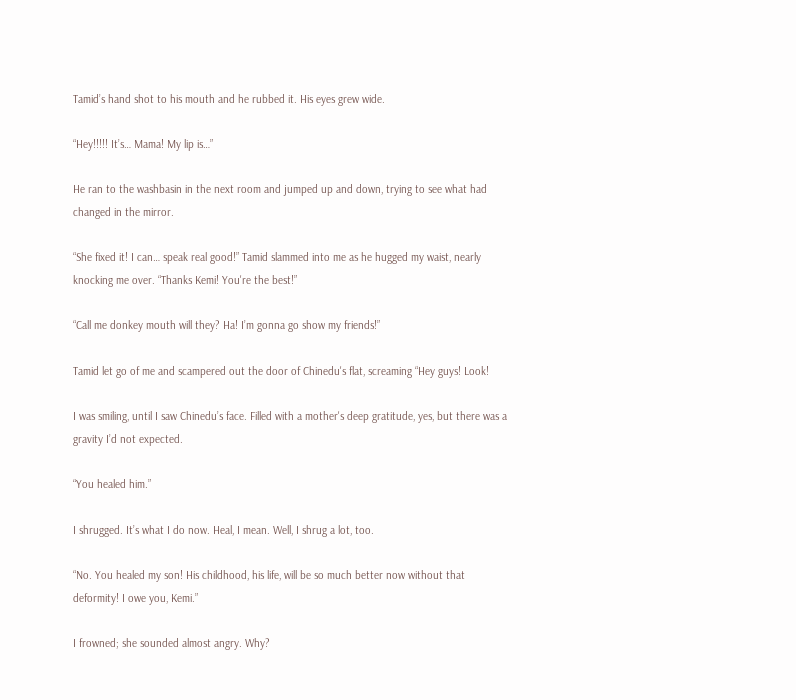Tamid’s hand shot to his mouth and he rubbed it. His eyes grew wide.

“Hey!!!!! It’s… Mama! My lip is…”

He ran to the washbasin in the next room and jumped up and down, trying to see what had changed in the mirror.

“She fixed it! I can… speak real good!” Tamid slammed into me as he hugged my waist, nearly knocking me over. “Thanks Kemi! You're the best!”

“Call me donkey mouth will they? Ha! I’m gonna go show my friends!”

Tamid let go of me and scampered out the door of Chinedu's flat, screaming “Hey guys! Look!

I was smiling, until I saw Chinedu’s face. Filled with a mother's deep gratitude, yes, but there was a gravity I’d not expected.

“You healed him.”

I shrugged. It’s what I do now. Heal, I mean. Well, I shrug a lot, too.

“No. You healed my son! His childhood, his life, will be so much better now without that deformity! I owe you, Kemi.”

I frowned; she sounded almost angry. Why?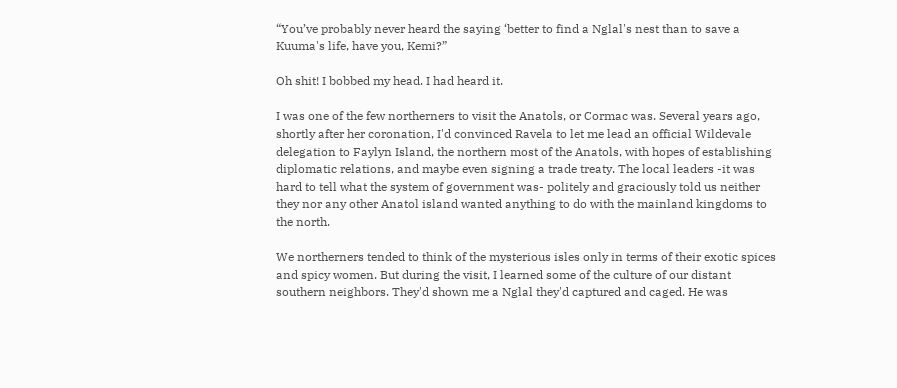“You’ve probably never heard the saying ‘better to find a Nglal's nest than to save a Kuuma's life, have you, Kemi?”

Oh shit! I bobbed my head. I had heard it.

I was one of the few northerners to visit the Anatols, or Cormac was. Several years ago, shortly after her coronation, I'd convinced Ravela to let me lead an official Wildevale delegation to Faylyn Island, the northern most of the Anatols, with hopes of establishing diplomatic relations, and maybe even signing a trade treaty. The local leaders -it was hard to tell what the system of government was- politely and graciously told us neither they nor any other Anatol island wanted anything to do with the mainland kingdoms to the north.

We northerners tended to think of the mysterious isles only in terms of their exotic spices and spicy women. But during the visit, I learned some of the culture of our distant southern neighbors. They'd shown me a Nglal they'd captured and caged. He was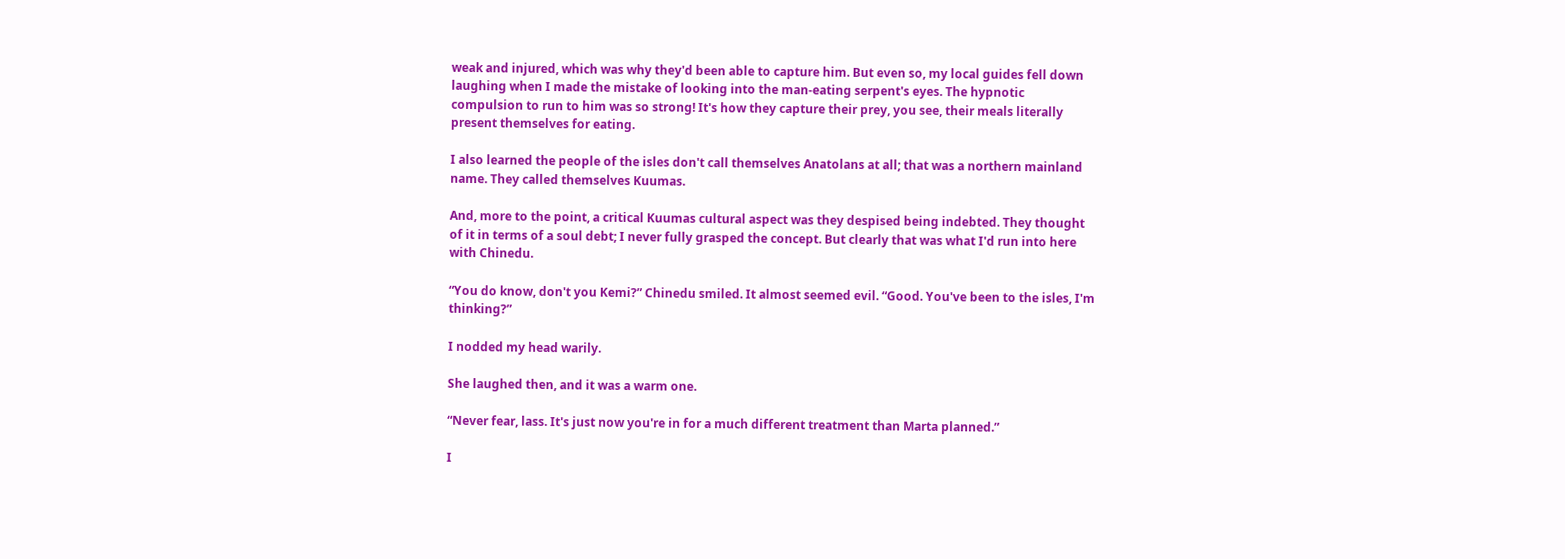weak and injured, which was why they'd been able to capture him. But even so, my local guides fell down laughing when I made the mistake of looking into the man-eating serpent's eyes. The hypnotic compulsion to run to him was so strong! It's how they capture their prey, you see, their meals literally present themselves for eating.

I also learned the people of the isles don't call themselves Anatolans at all; that was a northern mainland name. They called themselves Kuumas.

And, more to the point, a critical Kuumas cultural aspect was they despised being indebted. They thought of it in terms of a soul debt; I never fully grasped the concept. But clearly that was what I'd run into here with Chinedu.

“You do know, don't you Kemi?” Chinedu smiled. It almost seemed evil. “Good. You've been to the isles, I'm thinking?”

I nodded my head warily.

She laughed then, and it was a warm one.

“Never fear, lass. It's just now you're in for a much different treatment than Marta planned.”

I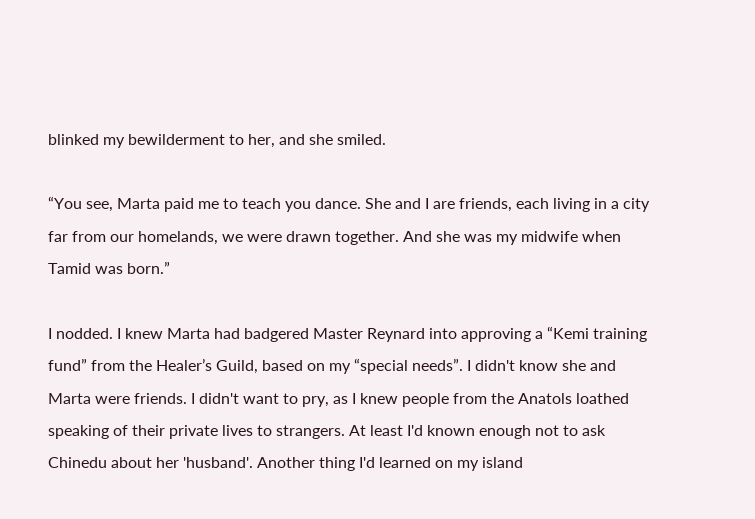blinked my bewilderment to her, and she smiled.

“You see, Marta paid me to teach you dance. She and I are friends, each living in a city far from our homelands, we were drawn together. And she was my midwife when Tamid was born.”

I nodded. I knew Marta had badgered Master Reynard into approving a “Kemi training fund” from the Healer’s Guild, based on my “special needs”. I didn't know she and Marta were friends. I didn't want to pry, as I knew people from the Anatols loathed speaking of their private lives to strangers. At least I'd known enough not to ask Chinedu about her 'husband'. Another thing I'd learned on my island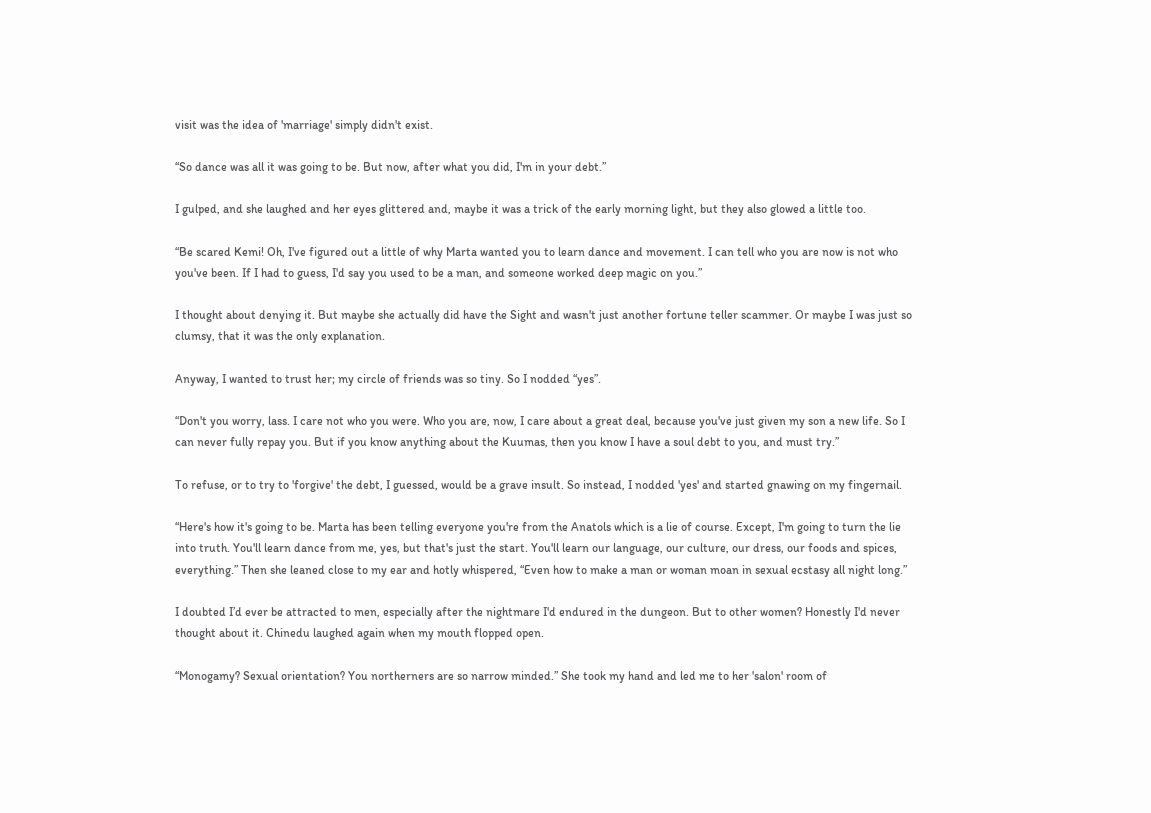visit was the idea of 'marriage' simply didn't exist.

“So dance was all it was going to be. But now, after what you did, I'm in your debt.”

I gulped, and she laughed and her eyes glittered and, maybe it was a trick of the early morning light, but they also glowed a little too.

“Be scared Kemi! Oh, I've figured out a little of why Marta wanted you to learn dance and movement. I can tell who you are now is not who you've been. If I had to guess, I'd say you used to be a man, and someone worked deep magic on you.”

I thought about denying it. But maybe she actually did have the Sight and wasn't just another fortune teller scammer. Or maybe I was just so clumsy, that it was the only explanation.

Anyway, I wanted to trust her; my circle of friends was so tiny. So I nodded “yes”.

“Don't you worry, lass. I care not who you were. Who you are, now, I care about a great deal, because you've just given my son a new life. So I can never fully repay you. But if you know anything about the Kuumas, then you know I have a soul debt to you, and must try.”

To refuse, or to try to 'forgive' the debt, I guessed, would be a grave insult. So instead, I nodded 'yes' and started gnawing on my fingernail.

“Here's how it's going to be. Marta has been telling everyone you're from the Anatols which is a lie of course. Except, I'm going to turn the lie into truth. You'll learn dance from me, yes, but that's just the start. You'll learn our language, our culture, our dress, our foods and spices, everything.” Then she leaned close to my ear and hotly whispered, “Even how to make a man or woman moan in sexual ecstasy all night long.”

I doubted I’d ever be attracted to men, especially after the nightmare I'd endured in the dungeon. But to other women? Honestly I'd never thought about it. Chinedu laughed again when my mouth flopped open.

“Monogamy? Sexual orientation? You northerners are so narrow minded.” She took my hand and led me to her 'salon' room of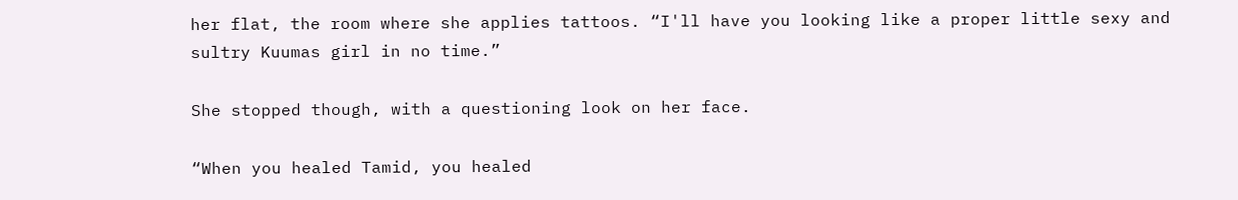her flat, the room where she applies tattoos. “I'll have you looking like a proper little sexy and sultry Kuumas girl in no time.”

She stopped though, with a questioning look on her face.

“When you healed Tamid, you healed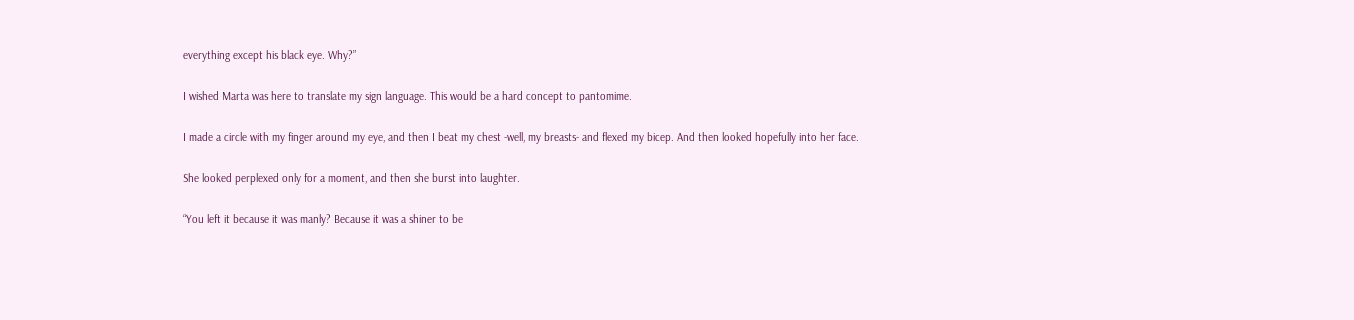everything except his black eye. Why?”

I wished Marta was here to translate my sign language. This would be a hard concept to pantomime.

I made a circle with my finger around my eye, and then I beat my chest -well, my breasts- and flexed my bicep. And then looked hopefully into her face.

She looked perplexed only for a moment, and then she burst into laughter.

“You left it because it was manly? Because it was a shiner to be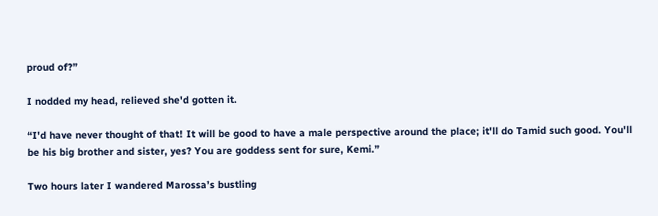proud of?”

I nodded my head, relieved she'd gotten it.

“I'd have never thought of that! It will be good to have a male perspective around the place; it'll do Tamid such good. You'll be his big brother and sister, yes? You are goddess sent for sure, Kemi.”

Two hours later I wandered Marossa’s bustling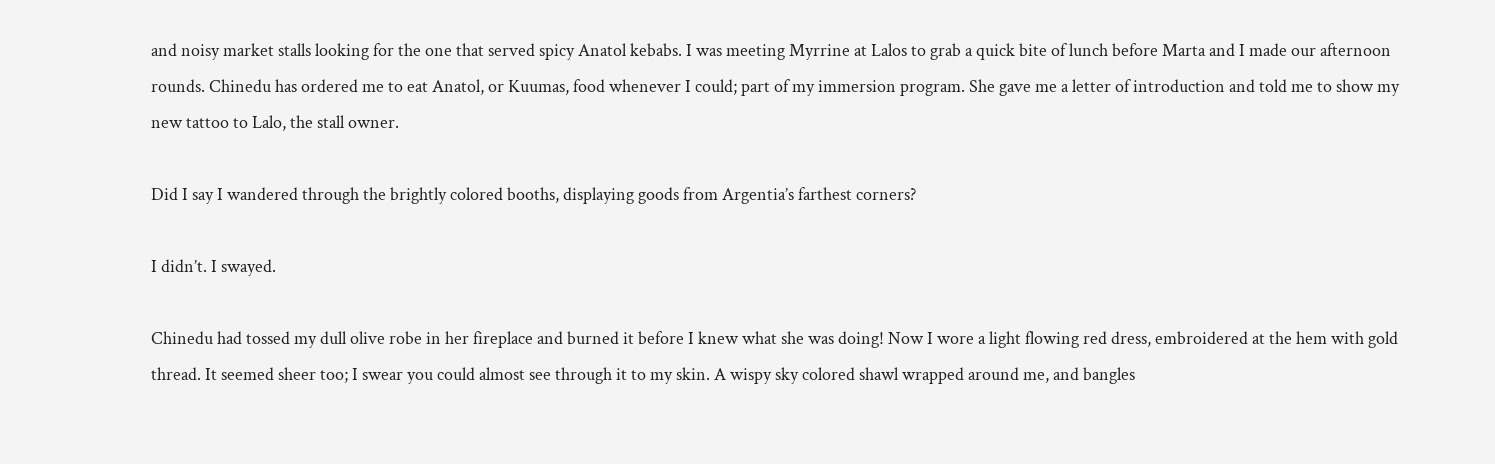and noisy market stalls looking for the one that served spicy Anatol kebabs. I was meeting Myrrine at Lalos to grab a quick bite of lunch before Marta and I made our afternoon rounds. Chinedu has ordered me to eat Anatol, or Kuumas, food whenever I could; part of my immersion program. She gave me a letter of introduction and told me to show my new tattoo to Lalo, the stall owner.

Did I say I wandered through the brightly colored booths, displaying goods from Argentia’s farthest corners?

I didn’t. I swayed.

Chinedu had tossed my dull olive robe in her fireplace and burned it before I knew what she was doing! Now I wore a light flowing red dress, embroidered at the hem with gold thread. It seemed sheer too; I swear you could almost see through it to my skin. A wispy sky colored shawl wrapped around me, and bangles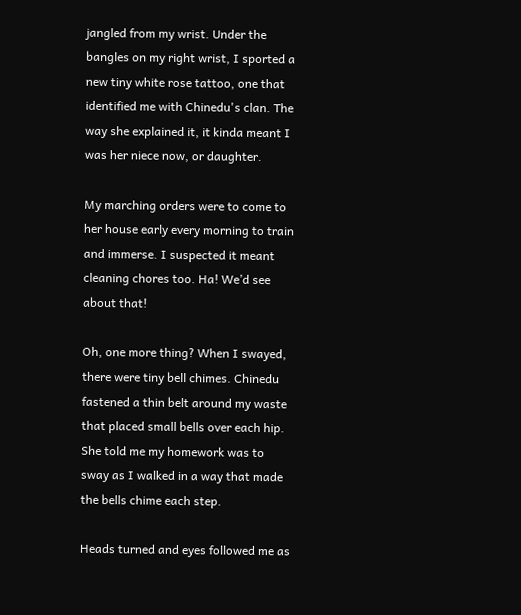jangled from my wrist. Under the bangles on my right wrist, I sported a new tiny white rose tattoo, one that identified me with Chinedu's clan. The way she explained it, it kinda meant I was her niece now, or daughter.

My marching orders were to come to her house early every morning to train and immerse. I suspected it meant cleaning chores too. Ha! We’d see about that!

Oh, one more thing? When I swayed, there were tiny bell chimes. Chinedu fastened a thin belt around my waste that placed small bells over each hip. She told me my homework was to sway as I walked in a way that made the bells chime each step.

Heads turned and eyes followed me as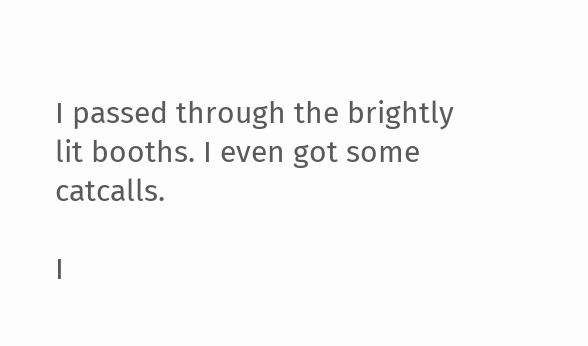I passed through the brightly lit booths. I even got some catcalls.

I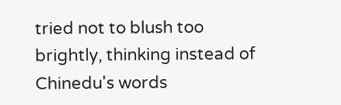tried not to blush too brightly, thinking instead of Chinedu's words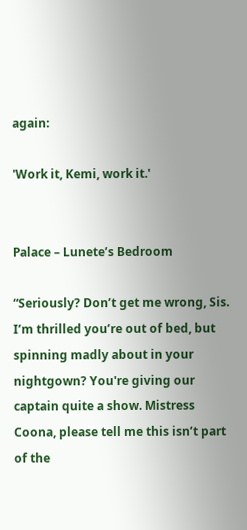again:

'Work it, Kemi, work it.'


Palace – Lunete’s Bedroom

“Seriously? Don’t get me wrong, Sis. I’m thrilled you’re out of bed, but spinning madly about in your nightgown? You're giving our captain quite a show. Mistress Coona, please tell me this isn’t part of the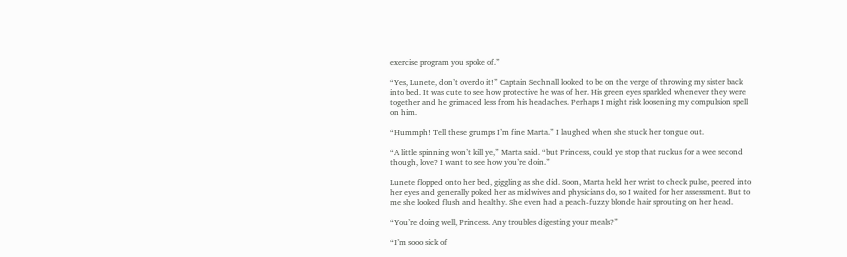exercise program you spoke of.”

“Yes, Lunete, don’t overdo it!” Captain Sechnall looked to be on the verge of throwing my sister back into bed. It was cute to see how protective he was of her. His green eyes sparkled whenever they were together and he grimaced less from his headaches. Perhaps I might risk loosening my compulsion spell on him.

“Hummph! Tell these grumps I’m fine Marta.” I laughed when she stuck her tongue out.

“A little spinning won’t kill ye,” Marta said. “but Princess, could ye stop that ruckus for a wee second though, love? I want to see how you’re doin.”

Lunete flopped onto her bed, giggling as she did. Soon, Marta held her wrist to check pulse, peered into her eyes and generally poked her as midwives and physicians do, so I waited for her assessment. But to me she looked flush and healthy. She even had a peach-fuzzy blonde hair sprouting on her head.

“You’re doing well, Princess. Any troubles digesting your meals?”

“I’m sooo sick of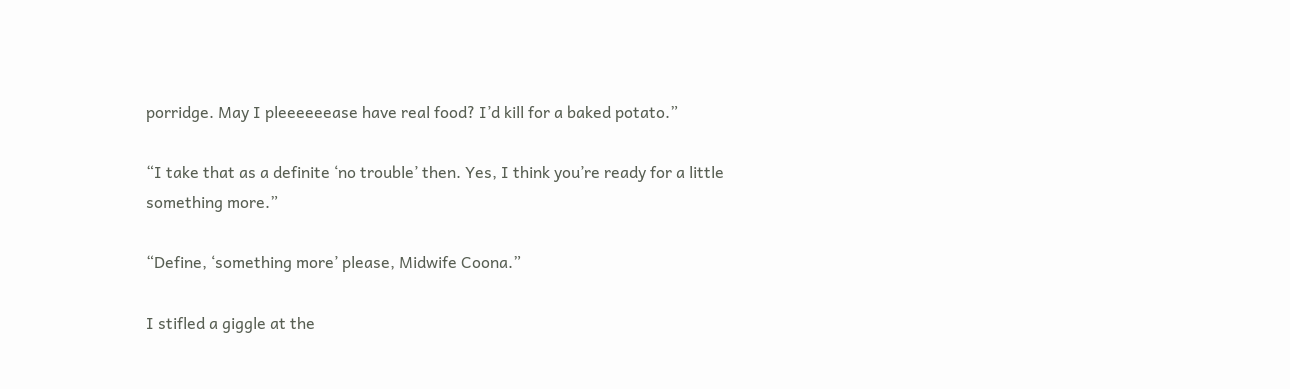porridge. May I pleeeeeease have real food? I’d kill for a baked potato.”

“I take that as a definite ‘no trouble’ then. Yes, I think you’re ready for a little something more.”

“Define, ‘something more’ please, Midwife Coona.”

I stifled a giggle at the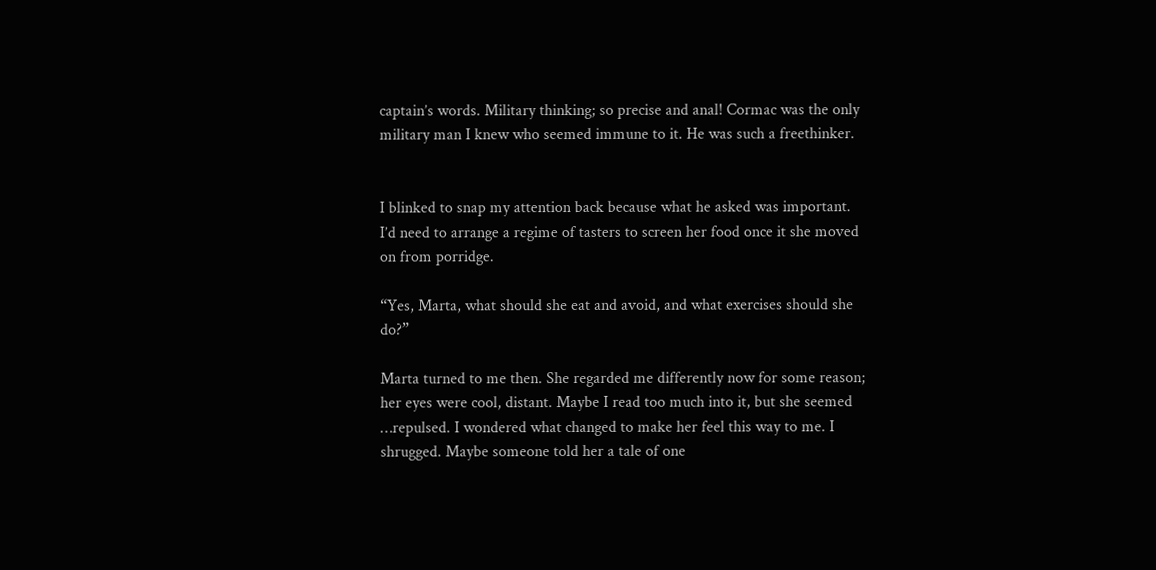captain’s words. Military thinking; so precise and anal! Cormac was the only military man I knew who seemed immune to it. He was such a freethinker.


I blinked to snap my attention back because what he asked was important. I’d need to arrange a regime of tasters to screen her food once it she moved on from porridge.

“Yes, Marta, what should she eat and avoid, and what exercises should she do?”

Marta turned to me then. She regarded me differently now for some reason; her eyes were cool, distant. Maybe I read too much into it, but she seemed …repulsed. I wondered what changed to make her feel this way to me. I shrugged. Maybe someone told her a tale of one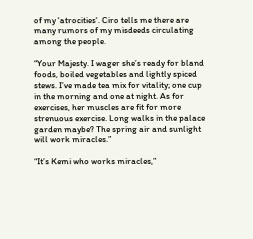of my 'atrocities'. Ciro tells me there are many rumors of my misdeeds circulating among the people.

“Your Majesty. I wager she’s ready for bland foods, boiled vegetables and lightly spiced stews. I’ve made tea mix for vitality; one cup in the morning and one at night. As for exercises, her muscles are fit for more strenuous exercise. Long walks in the palace garden maybe? The spring air and sunlight will work miracles.”

“It’s Kemi who works miracles,”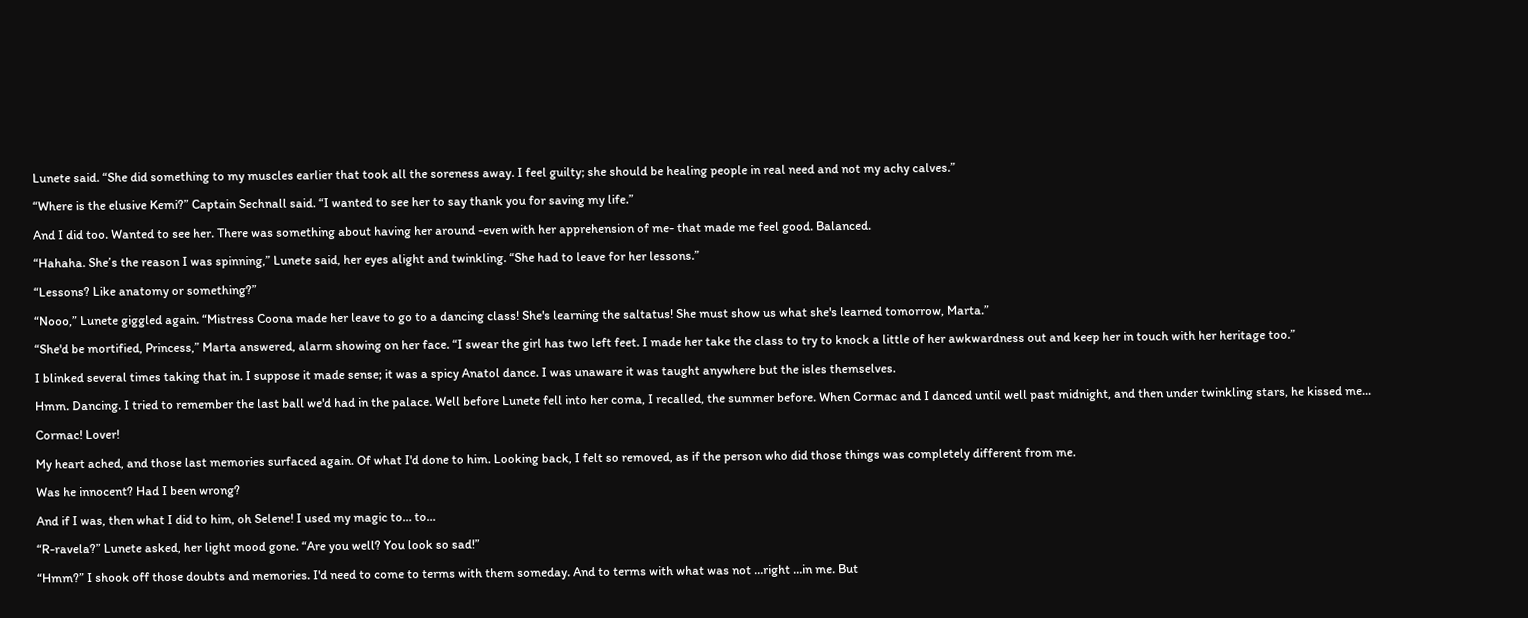Lunete said. “She did something to my muscles earlier that took all the soreness away. I feel guilty; she should be healing people in real need and not my achy calves.”

“Where is the elusive Kemi?” Captain Sechnall said. “I wanted to see her to say thank you for saving my life.”

And I did too. Wanted to see her. There was something about having her around -even with her apprehension of me- that made me feel good. Balanced.

“Hahaha. She’s the reason I was spinning,” Lunete said, her eyes alight and twinkling. “She had to leave for her lessons.”

“Lessons? Like anatomy or something?”

“Nooo,” Lunete giggled again. “Mistress Coona made her leave to go to a dancing class! She's learning the saltatus! She must show us what she's learned tomorrow, Marta.”

“She'd be mortified, Princess,” Marta answered, alarm showing on her face. “I swear the girl has two left feet. I made her take the class to try to knock a little of her awkwardness out and keep her in touch with her heritage too.”

I blinked several times taking that in. I suppose it made sense; it was a spicy Anatol dance. I was unaware it was taught anywhere but the isles themselves.

Hmm. Dancing. I tried to remember the last ball we'd had in the palace. Well before Lunete fell into her coma, I recalled, the summer before. When Cormac and I danced until well past midnight, and then under twinkling stars, he kissed me...

Cormac! Lover!

My heart ached, and those last memories surfaced again. Of what I'd done to him. Looking back, I felt so removed, as if the person who did those things was completely different from me.

Was he innocent? Had I been wrong?

And if I was, then what I did to him, oh Selene! I used my magic to… to…

“R-ravela?” Lunete asked, her light mood gone. “Are you well? You look so sad!”

“Hmm?” I shook off those doubts and memories. I'd need to come to terms with them someday. And to terms with what was not …right …in me. But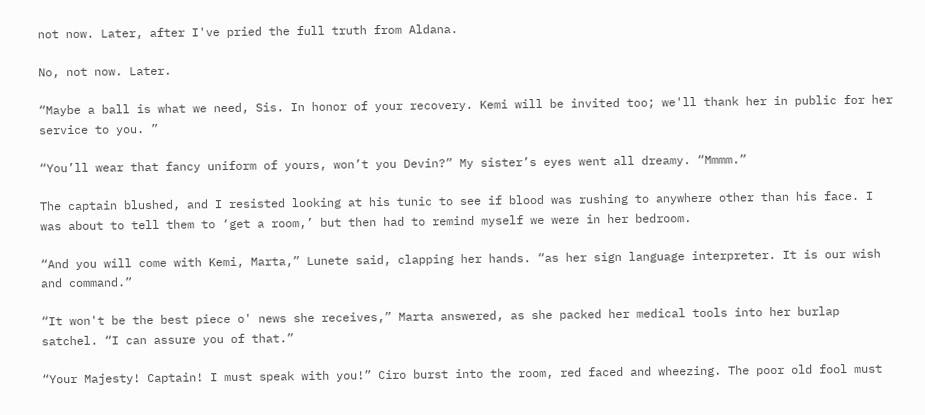not now. Later, after I've pried the full truth from Aldana.

No, not now. Later.

“Maybe a ball is what we need, Sis. In honor of your recovery. Kemi will be invited too; we'll thank her in public for her service to you. ”

“You’ll wear that fancy uniform of yours, won’t you Devin?” My sister’s eyes went all dreamy. “Mmmm.”

The captain blushed, and I resisted looking at his tunic to see if blood was rushing to anywhere other than his face. I was about to tell them to ‘get a room,’ but then had to remind myself we were in her bedroom.

“And you will come with Kemi, Marta,” Lunete said, clapping her hands. “as her sign language interpreter. It is our wish and command.”

“It won't be the best piece o' news she receives,” Marta answered, as she packed her medical tools into her burlap satchel. “I can assure you of that.”

“Your Majesty! Captain! I must speak with you!” Ciro burst into the room, red faced and wheezing. The poor old fool must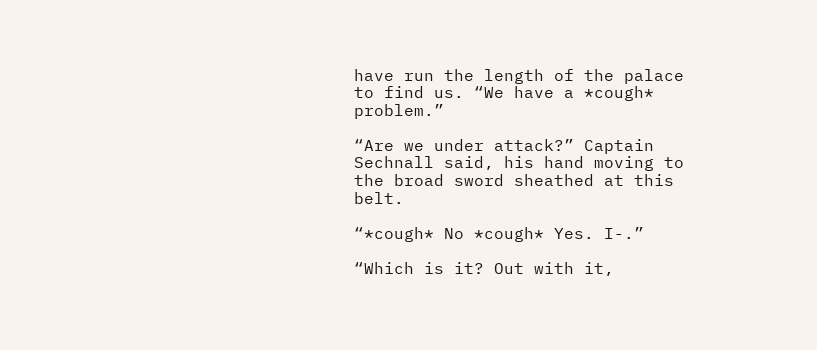have run the length of the palace to find us. “We have a *cough* problem.”

“Are we under attack?” Captain Sechnall said, his hand moving to the broad sword sheathed at this belt.

“*cough* No *cough* Yes. I-.”

“Which is it? Out with it,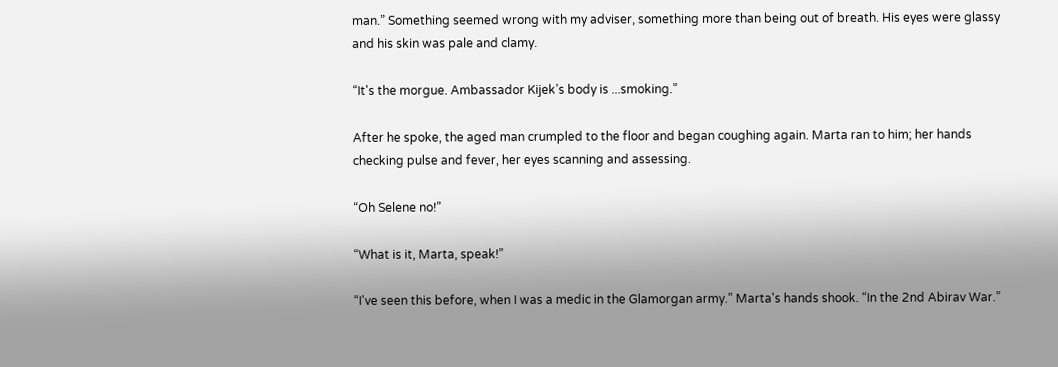man.” Something seemed wrong with my adviser, something more than being out of breath. His eyes were glassy and his skin was pale and clamy.

“It's the morgue. Ambassador Kijek’s body is ...smoking.”

After he spoke, the aged man crumpled to the floor and began coughing again. Marta ran to him; her hands checking pulse and fever, her eyes scanning and assessing.

“Oh Selene no!”

“What is it, Marta, speak!”

“I've seen this before, when I was a medic in the Glamorgan army.” Marta's hands shook. “In the 2nd Abirav War.”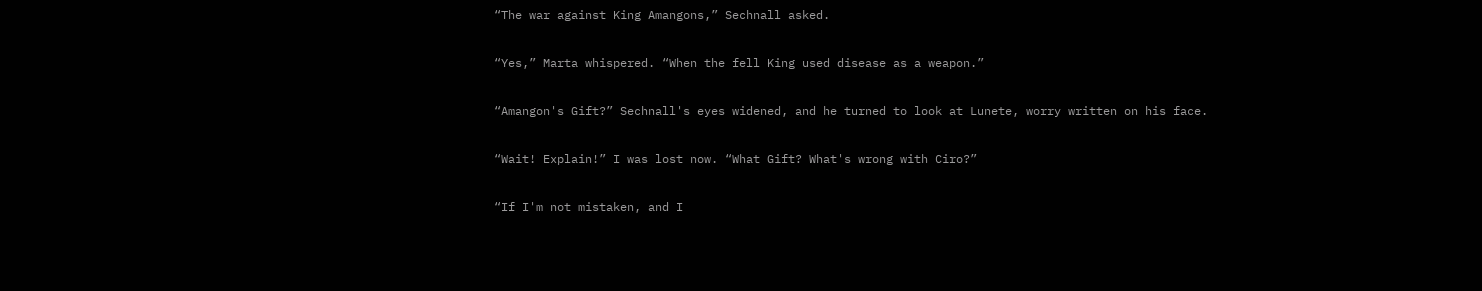“The war against King Amangons,” Sechnall asked.

“Yes,” Marta whispered. “When the fell King used disease as a weapon.”

“Amangon's Gift?” Sechnall's eyes widened, and he turned to look at Lunete, worry written on his face.

“Wait! Explain!” I was lost now. “What Gift? What's wrong with Ciro?”

“If I'm not mistaken, and I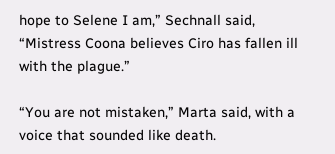hope to Selene I am,” Sechnall said, “Mistress Coona believes Ciro has fallen ill with the plague.”

“You are not mistaken,” Marta said, with a voice that sounded like death.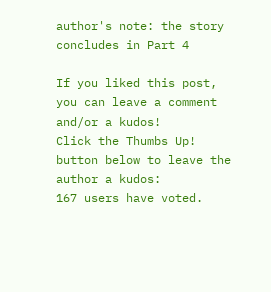author's note: the story concludes in Part 4

If you liked this post, you can leave a comment and/or a kudos!
Click the Thumbs Up! button below to leave the author a kudos:
167 users have voted.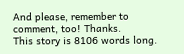And please, remember to comment, too! Thanks.
This story is 8106 words long.